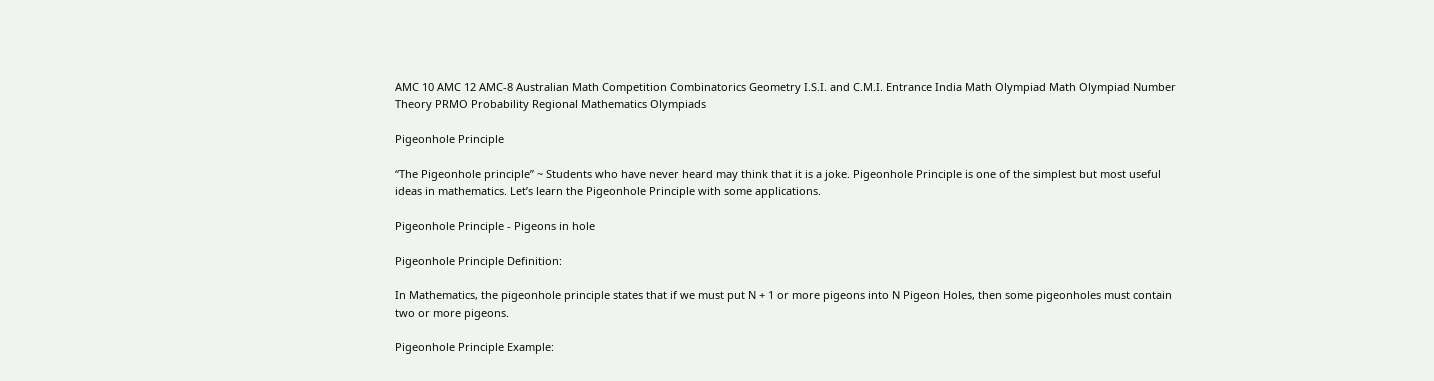AMC 10 AMC 12 AMC-8 Australian Math Competition Combinatorics Geometry I.S.I. and C.M.I. Entrance India Math Olympiad Math Olympiad Number Theory PRMO Probability Regional Mathematics Olympiads

Pigeonhole Principle

“The Pigeonhole principle” ~ Students who have never heard may think that it is a joke. Pigeonhole Principle is one of the simplest but most useful ideas in mathematics. Let’s learn the Pigeonhole Principle with some applications.

Pigeonhole Principle - Pigeons in hole

Pigeonhole Principle Definition:

In Mathematics, the pigeonhole principle states that if we must put N + 1 or more pigeons into N Pigeon Holes, then some pigeonholes must contain two or more pigeons.

Pigeonhole Principle Example: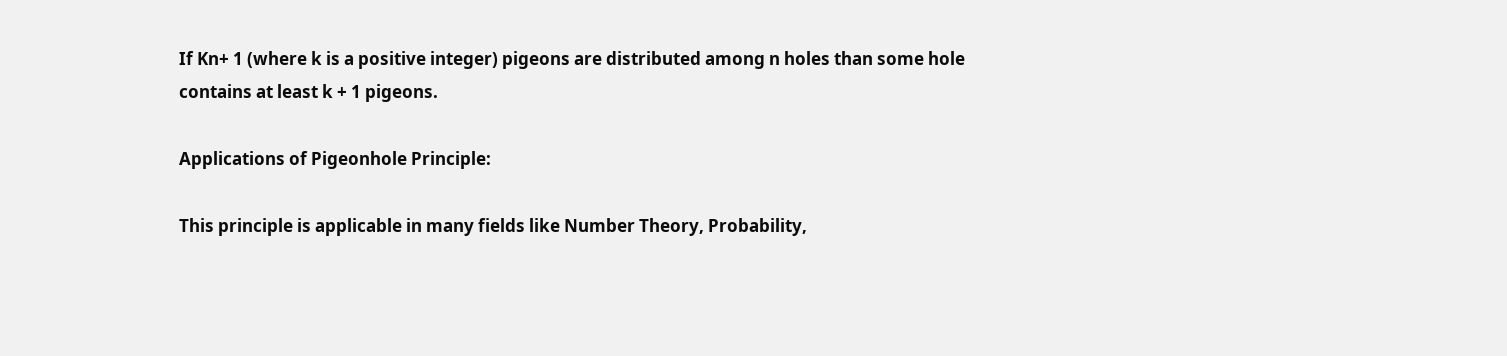If Kn+ 1 (where k is a positive integer) pigeons are distributed among n holes than some hole contains at least k + 1 pigeons.

Applications of Pigeonhole Principle:

This principle is applicable in many fields like Number Theory, Probability,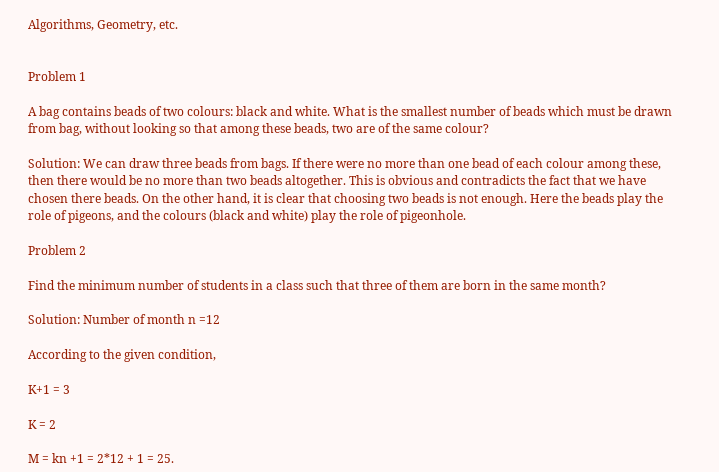Algorithms, Geometry, etc.


Problem 1

A bag contains beads of two colours: black and white. What is the smallest number of beads which must be drawn from bag, without looking so that among these beads, two are of the same colour?

Solution: We can draw three beads from bags. If there were no more than one bead of each colour among these, then there would be no more than two beads altogether. This is obvious and contradicts the fact that we have chosen there beads. On the other hand, it is clear that choosing two beads is not enough. Here the beads play the role of pigeons, and the colours (black and white) play the role of pigeonhole.

Problem 2

Find the minimum number of students in a class such that three of them are born in the same month?

Solution: Number of month n =12

According to the given condition,

K+1 = 3

K = 2

M = kn +1 = 2*12 + 1 = 25.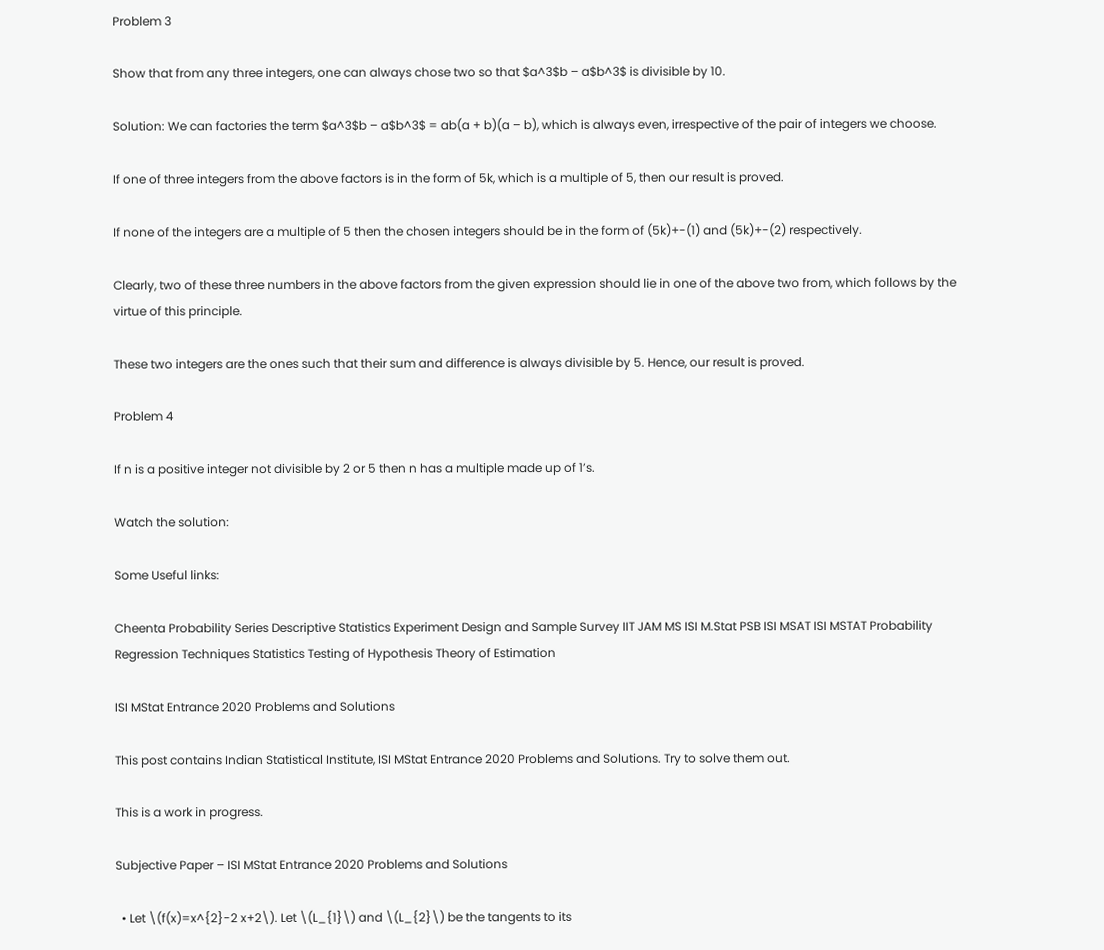Problem 3

Show that from any three integers, one can always chose two so that $a^3$b – a$b^3$ is divisible by 10.

Solution: We can factories the term $a^3$b – a$b^3$ = ab(a + b)(a – b), which is always even, irrespective of the pair of integers we choose.

If one of three integers from the above factors is in the form of 5k, which is a multiple of 5, then our result is proved.

If none of the integers are a multiple of 5 then the chosen integers should be in the form of (5k)+-(1) and (5k)+-(2) respectively.

Clearly, two of these three numbers in the above factors from the given expression should lie in one of the above two from, which follows by the virtue of this principle.

These two integers are the ones such that their sum and difference is always divisible by 5. Hence, our result is proved.

Problem 4

If n is a positive integer not divisible by 2 or 5 then n has a multiple made up of 1’s.

Watch the solution:

Some Useful links:

Cheenta Probability Series Descriptive Statistics Experiment Design and Sample Survey IIT JAM MS ISI M.Stat PSB ISI MSAT ISI MSTAT Probability Regression Techniques Statistics Testing of Hypothesis Theory of Estimation

ISI MStat Entrance 2020 Problems and Solutions

This post contains Indian Statistical Institute, ISI MStat Entrance 2020 Problems and Solutions. Try to solve them out.

This is a work in progress.

Subjective Paper – ISI MStat Entrance 2020 Problems and Solutions

  • Let \(f(x)=x^{2}-2 x+2\). Let \(L_{1}\) and \(L_{2}\) be the tangents to its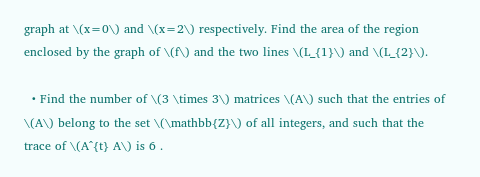graph at \(x=0\) and \(x=2\) respectively. Find the area of the region enclosed by the graph of \(f\) and the two lines \(L_{1}\) and \(L_{2}\).

  • Find the number of \(3 \times 3\) matrices \(A\) such that the entries of \(A\) belong to the set \(\mathbb{Z}\) of all integers, and such that the trace of \(A^{t} A\) is 6 .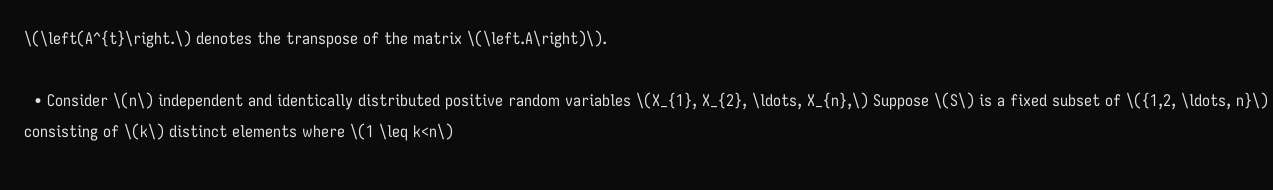\(\left(A^{t}\right.\) denotes the transpose of the matrix \(\left.A\right)\).

  • Consider \(n\) independent and identically distributed positive random variables \(X_{1}, X_{2}, \ldots, X_{n},\) Suppose \(S\) is a fixed subset of \({1,2, \ldots, n}\) consisting of \(k\) distinct elements where \(1 \leq k<n\)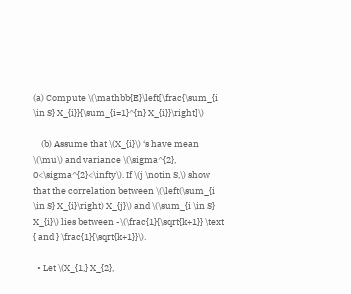(a) Compute \(\mathbb{E}\left[\frac{\sum_{i \in S} X_{i}}{\sum_{i=1}^{n} X_{i}}\right]\)

    (b) Assume that \(X_{i}\) ‘s have mean \(\mu\) and variance \(\sigma^{2}, 0<\sigma^{2}<\infty\). If \(j \notin S,\) show that the correlation between \(\left(\sum_{i \in S} X_{i}\right) X_{j}\) and \(\sum_{i \in S} X_{i}\) lies between -\(\frac{1}{\sqrt{k+1}} \text { and } \frac{1}{\sqrt{k+1}}\).

  • Let \(X_{1,} X_{2},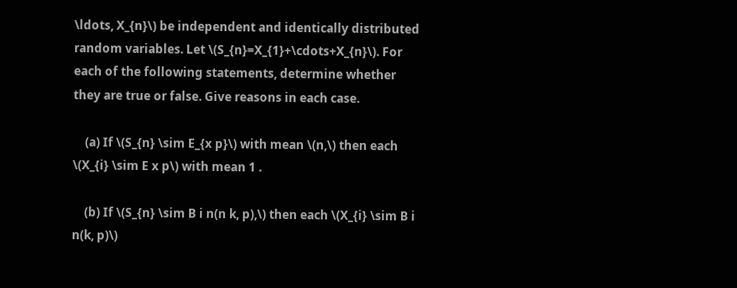\ldots, X_{n}\) be independent and identically distributed random variables. Let \(S_{n}=X_{1}+\cdots+X_{n}\). For each of the following statements, determine whether they are true or false. Give reasons in each case.

    (a) If \(S_{n} \sim E_{x p}\) with mean \(n,\) then each \(X_{i} \sim E x p\) with mean 1 .

    (b) If \(S_{n} \sim B i n(n k, p),\) then each \(X_{i} \sim B i n(k, p)\)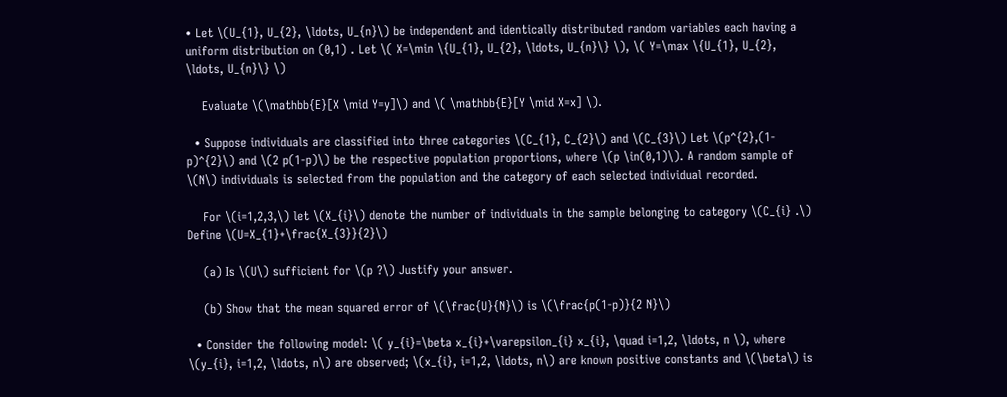• Let \(U_{1}, U_{2}, \ldots, U_{n}\) be independent and identically distributed random variables each having a uniform distribution on (0,1) . Let \( X=\min \{U_{1}, U_{2}, \ldots, U_{n}\} \), \( Y=\max \{U_{1}, U_{2}, \ldots, U_{n}\} \)

    Evaluate \(\mathbb{E}[X \mid Y=y]\) and \( \mathbb{E}[Y \mid X=x] \).

  • Suppose individuals are classified into three categories \(C_{1}, C_{2}\) and \(C_{3}\) Let \(p^{2},(1-p)^{2}\) and \(2 p(1-p)\) be the respective population proportions, where \(p \in(0,1)\). A random sample of \(N\) individuals is selected from the population and the category of each selected individual recorded.

    For \(i=1,2,3,\) let \(X_{i}\) denote the number of individuals in the sample belonging to category \(C_{i} .\) Define \(U=X_{1}+\frac{X_{3}}{2}\)

    (a) Is \(U\) sufficient for \(p ?\) Justify your answer.

    (b) Show that the mean squared error of \(\frac{U}{N}\) is \(\frac{p(1-p)}{2 N}\)

  • Consider the following model: \( y_{i}=\beta x_{i}+\varepsilon_{i} x_{i}, \quad i=1,2, \ldots, n \), where \(y_{i}, i=1,2, \ldots, n\) are observed; \(x_{i}, i=1,2, \ldots, n\) are known positive constants and \(\beta\) is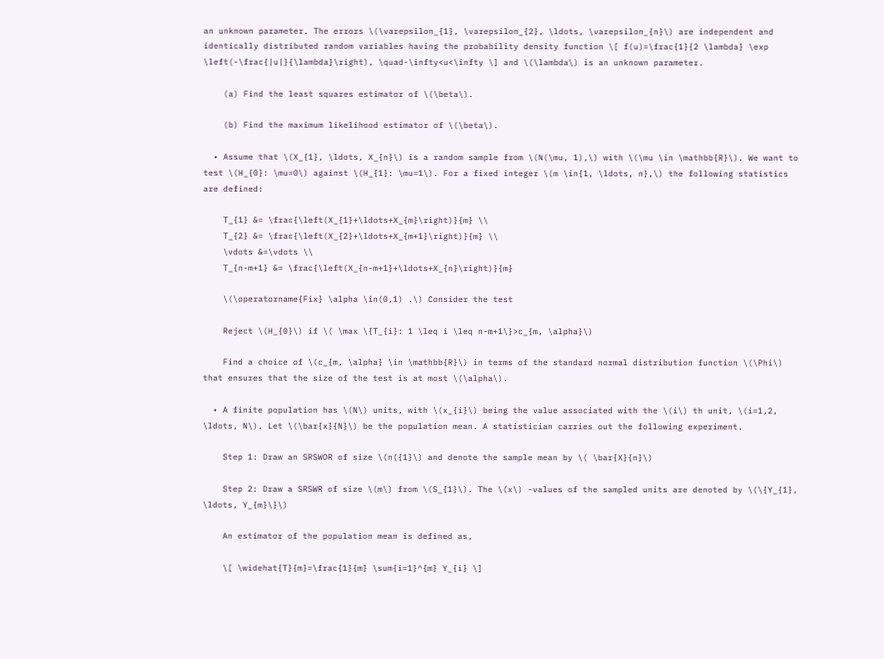an unknown parameter. The errors \(\varepsilon_{1}, \varepsilon_{2}, \ldots, \varepsilon_{n}\) are independent and identically distributed random variables having the probability density function \[ f(u)=\frac{1}{2 \lambda} \exp \left(-\frac{|u|}{\lambda}\right), \quad-\infty<u<\infty \] and \(\lambda\) is an unknown parameter.

    (a) Find the least squares estimator of \(\beta\).

    (b) Find the maximum likelihood estimator of \(\beta\).

  • Assume that \(X_{1}, \ldots, X_{n}\) is a random sample from \(N(\mu, 1),\) with \(\mu \in \mathbb{R}\). We want to test \(H_{0}: \mu=0\) against \(H_{1}: \mu=1\). For a fixed integer \(m \in{1, \ldots, n},\) the following statistics are defined:

    T_{1} &= \frac{\left(X_{1}+\ldots+X_{m}\right)}{m} \\
    T_{2} &= \frac{\left(X_{2}+\ldots+X_{m+1}\right)}{m} \\
    \vdots &=\vdots \\
    T_{n-m+1} &= \frac{\left(X_{n-m+1}+\ldots+X_{n}\right)}{m}

    \(\operatorname{Fix} \alpha \in(0,1) .\) Consider the test

    Reject \(H_{0}\) if \( \max \{T_{i}: 1 \leq i \leq n-m+1\}>c_{m, \alpha}\)

    Find a choice of \(c_{m, \alpha} \in \mathbb{R}\) in terms of the standard normal distribution function \(\Phi\) that ensures that the size of the test is at most \(\alpha\).

  • A finite population has \(N\) units, with \(x_{i}\) being the value associated with the \(i\) th unit, \(i=1,2, \ldots, N\). Let \(\bar{x}{N}\) be the population mean. A statistician carries out the following experiment.

    Step 1: Draw an SRSWOR of size \(n({1}\) and denote the sample mean by \( \bar{X}{n}\)

    Step 2: Draw a SRSWR of size \(m\) from \(S_{1}\). The \(x\) -values of the sampled units are denoted by \(\{Y_{1}, \ldots, Y_{m}\}\)

    An estimator of the population mean is defined as,

    \[ \widehat{T}{m}=\frac{1}{m} \sum{i=1}^{m} Y_{i} \]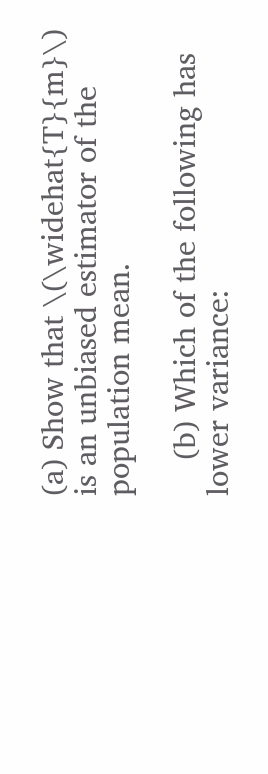(a) Show that \(\widehat{T}{m}\) is an unbiased estimator of the population mean.

    (b) Which of the following has lower variance: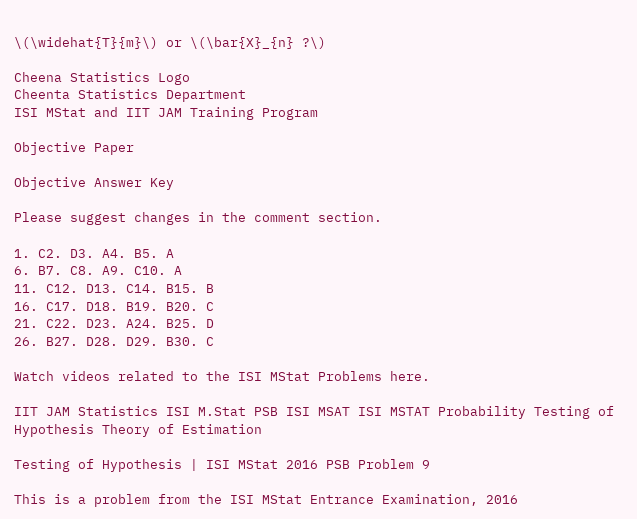\(\widehat{T}{m}\) or \(\bar{X}_{n} ?\)

Cheena Statistics Logo
Cheenta Statistics Department
ISI MStat and IIT JAM Training Program

Objective Paper

Objective Answer Key

Please suggest changes in the comment section.

1. C2. D3. A4. B5. A
6. B7. C8. A9. C10. A
11. C12. D13. C14. B15. B
16. C17. D18. B19. B20. C
21. C22. D23. A24. B25. D
26. B27. D28. D29. B30. C

Watch videos related to the ISI MStat Problems here.

IIT JAM Statistics ISI M.Stat PSB ISI MSAT ISI MSTAT Probability Testing of Hypothesis Theory of Estimation

Testing of Hypothesis | ISI MStat 2016 PSB Problem 9

This is a problem from the ISI MStat Entrance Examination, 2016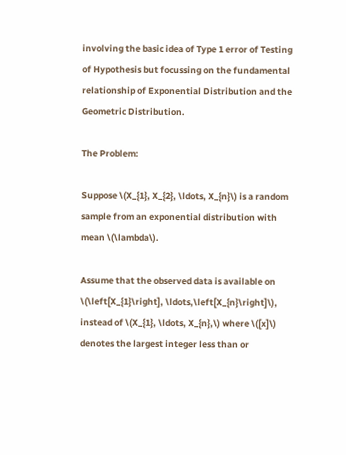involving the basic idea of Type 1 error of Testing of Hypothesis but focussing on the fundamental relationship of Exponential Distribution and the Geometric Distribution.

The Problem:

Suppose \(X_{1}, X_{2}, \ldots, X_{n}\) is a random sample from an exponential distribution with mean \(\lambda\).

Assume that the observed data is available on \(\left[X_{1}\right], \ldots,\left[X_{n}\right]\), instead of \(X_{1}, \ldots, X_{n},\) where \([x]\) denotes the largest integer less than or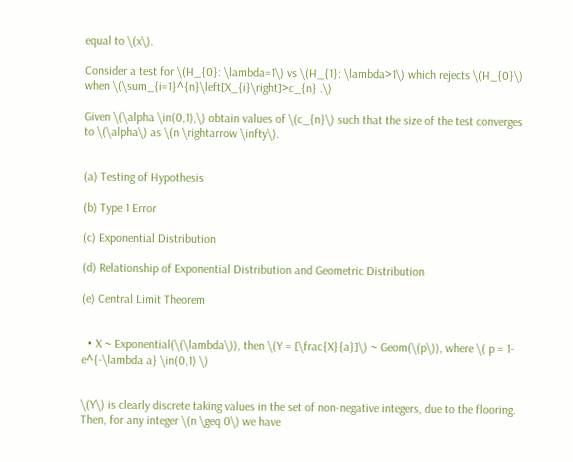equal to \(x\).

Consider a test for \(H_{0}: \lambda=1\) vs \(H_{1}: \lambda>1\) which rejects \(H_{0}\) when \(\sum_{i=1}^{n}\left[X_{i}\right]>c_{n} .\)

Given \(\alpha \in(0,1),\) obtain values of \(c_{n}\) such that the size of the test converges to \(\alpha\) as \(n \rightarrow \infty\).


(a) Testing of Hypothesis

(b) Type 1 Error

(c) Exponential Distribution

(d) Relationship of Exponential Distribution and Geometric Distribution

(e) Central Limit Theorem


  • X ~ Exponential(\(\lambda\)), then \(Y = [\frac{X}{a}]\) ~ Geom(\(p\)), where \( p = 1-e^{-\lambda a} \in(0,1) \)


\(Y\) is clearly discrete taking values in the set of non-negative integers, due to the flooring. Then, for any integer \(n \geq 0\) we have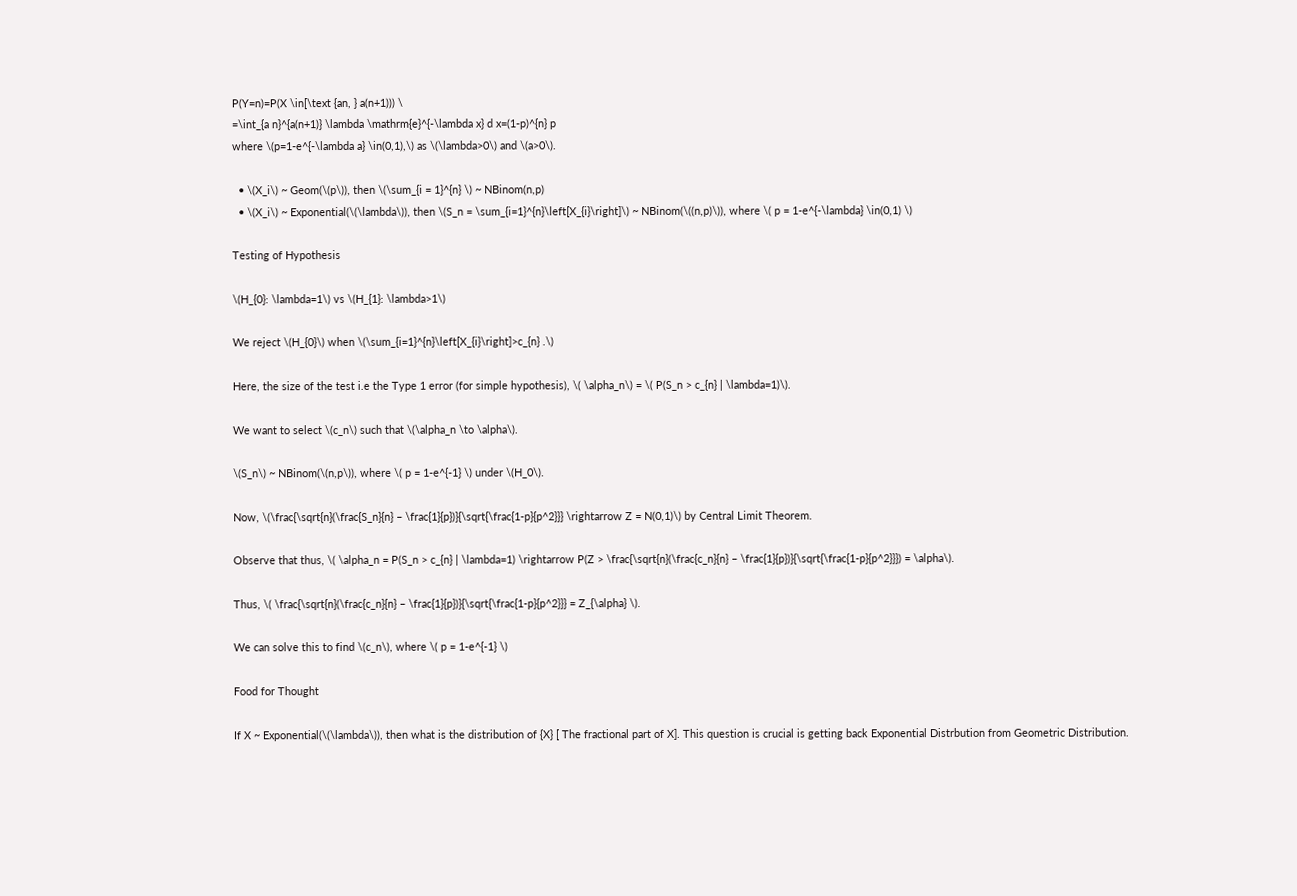P(Y=n)=P(X \in[\text {an, } a(n+1))) \
=\int_{a n}^{a(n+1)} \lambda \mathrm{e}^{-\lambda x} d x=(1-p)^{n} p
where \(p=1-e^{-\lambda a} \in(0,1),\) as \(\lambda>0\) and \(a>0\).

  • \(X_i\) ~ Geom(\(p\)), then \(\sum_{i = 1}^{n} \) ~ NBinom(n,p)
  • \(X_i\) ~ Exponential(\(\lambda\)), then \(S_n = \sum_{i=1}^{n}\left[X_{i}\right]\) ~ NBinom(\((n,p)\)), where \( p = 1-e^{-\lambda} \in(0,1) \)

Testing of Hypothesis

\(H_{0}: \lambda=1\) vs \(H_{1}: \lambda>1\)

We reject \(H_{0}\) when \(\sum_{i=1}^{n}\left[X_{i}\right]>c_{n} .\)

Here, the size of the test i.e the Type 1 error (for simple hypothesis), \( \alpha_n\) = \( P(S_n > c_{n} | \lambda=1)\).

We want to select \(c_n\) such that \(\alpha_n \to \alpha\).

\(S_n\) ~ NBinom(\(n,p\)), where \( p = 1-e^{-1} \) under \(H_0\).

Now, \(\frac{\sqrt{n}(\frac{S_n}{n} – \frac{1}{p})}{\sqrt{\frac{1-p}{p^2}}} \rightarrow Z = N(0,1)\) by Central Limit Theorem.

Observe that thus, \( \alpha_n = P(S_n > c_{n} | \lambda=1) \rightarrow P(Z > \frac{\sqrt{n}(\frac{c_n}{n} – \frac{1}{p})}{\sqrt{\frac{1-p}{p^2}}}) = \alpha\).

Thus, \( \frac{\sqrt{n}(\frac{c_n}{n} – \frac{1}{p})}{\sqrt{\frac{1-p}{p^2}}} = Z_{\alpha} \).

We can solve this to find \(c_n\), where \( p = 1-e^{-1} \)

Food for Thought

If X ~ Exponential(\(\lambda\)), then what is the distribution of {X} [ The fractional part of X]. This question is crucial is getting back Exponential Distrbution from Geometric Distribution.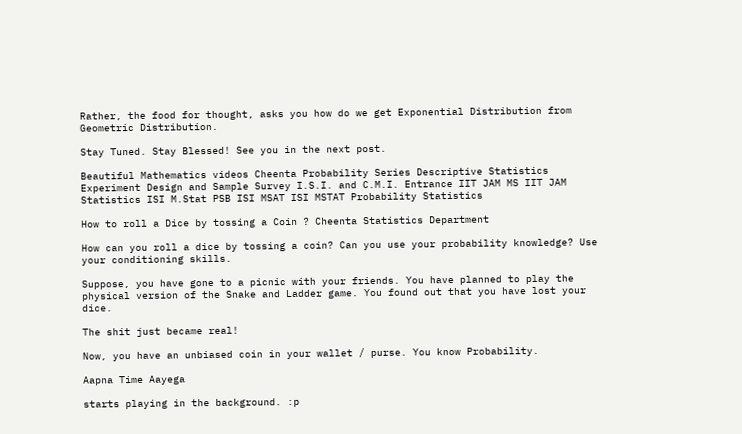Rather, the food for thought, asks you how do we get Exponential Distribution from Geometric Distribution.

Stay Tuned. Stay Blessed! See you in the next post.

Beautiful Mathematics videos Cheenta Probability Series Descriptive Statistics Experiment Design and Sample Survey I.S.I. and C.M.I. Entrance IIT JAM MS IIT JAM Statistics ISI M.Stat PSB ISI MSAT ISI MSTAT Probability Statistics

How to roll a Dice by tossing a Coin ? Cheenta Statistics Department

How can you roll a dice by tossing a coin? Can you use your probability knowledge? Use your conditioning skills.

Suppose, you have gone to a picnic with your friends. You have planned to play the physical version of the Snake and Ladder game. You found out that you have lost your dice.

The shit just became real!

Now, you have an unbiased coin in your wallet / purse. You know Probability.

Aapna Time Aayega

starts playing in the background. :p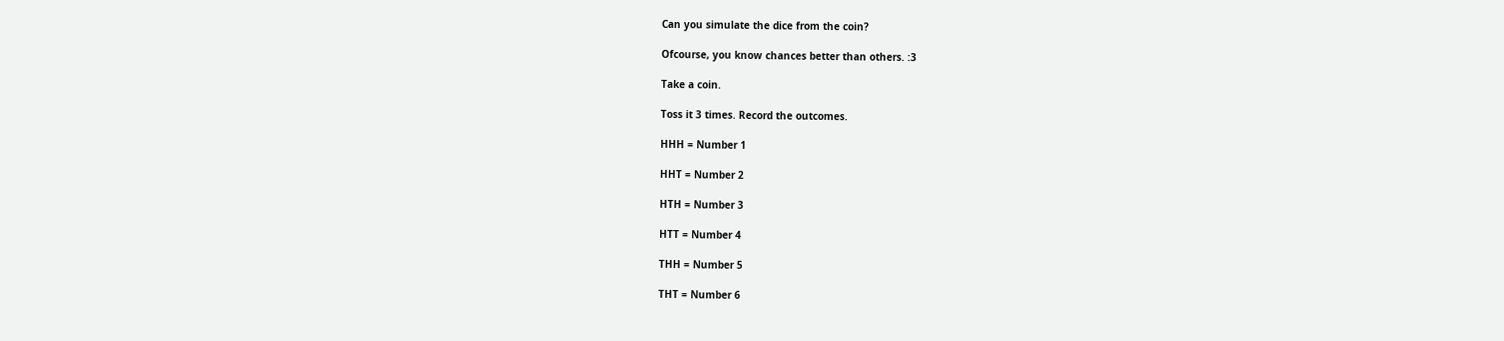Can you simulate the dice from the coin?

Ofcourse, you know chances better than others. :3

Take a coin.

Toss it 3 times. Record the outcomes.

HHH = Number 1

HHT = Number 2

HTH = Number 3

HTT = Number 4

THH = Number 5

THT = Number 6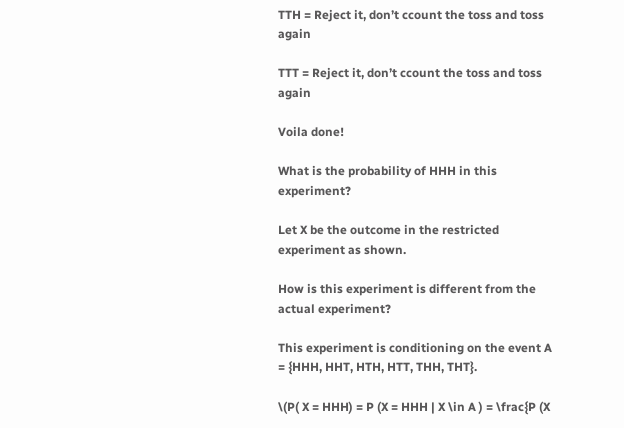TTH = Reject it, don’t ccount the toss and toss again

TTT = Reject it, don’t ccount the toss and toss again

Voila done!

What is the probability of HHH in this experiment?

Let X be the outcome in the restricted experiment as shown.

How is this experiment is different from the actual experiment?

This experiment is conditioning on the event A = {HHH, HHT, HTH, HTT, THH, THT}.

\(P( X = HHH) = P (X = HHH | X \in A ) = \frac{P (X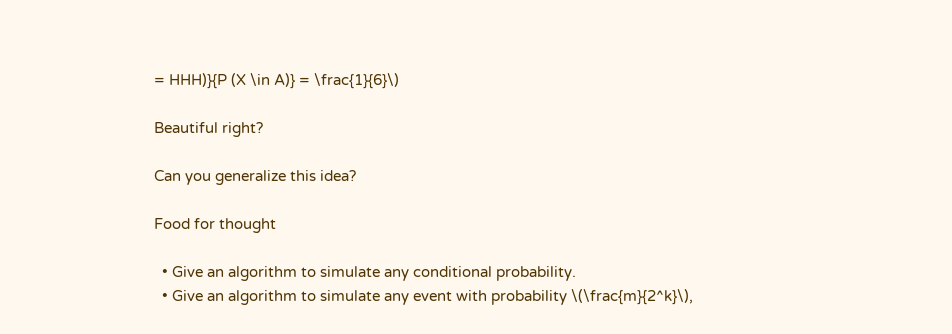= HHH)}{P (X \in A)} = \frac{1}{6}\)

Beautiful right?

Can you generalize this idea?

Food for thought

  • Give an algorithm to simulate any conditional probability.
  • Give an algorithm to simulate any event with probability \(\frac{m}{2^k}\),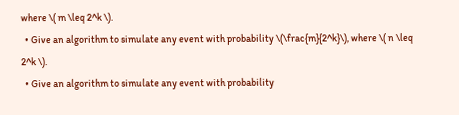where \( m \leq 2^k \).
  • Give an algorithm to simulate any event with probability \(\frac{m}{2^k}\), where \( n \leq 2^k \).
  • Give an algorithm to simulate any event with probability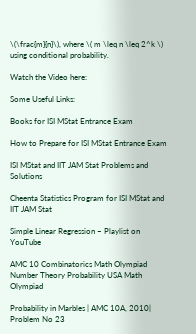\(\frac{m}{n}\), where \( m \leq n \leq 2^k \) using conditional probability.

Watch the Video here:

Some Useful Links:

Books for ISI MStat Entrance Exam

How to Prepare for ISI MStat Entrance Exam

ISI MStat and IIT JAM Stat Problems and Solutions

Cheenta Statistics Program for ISI MStat and IIT JAM Stat

Simple Linear Regression – Playlist on YouTube

AMC 10 Combinatorics Math Olympiad Number Theory Probability USA Math Olympiad

Probability in Marbles | AMC 10A, 2010| Problem No 23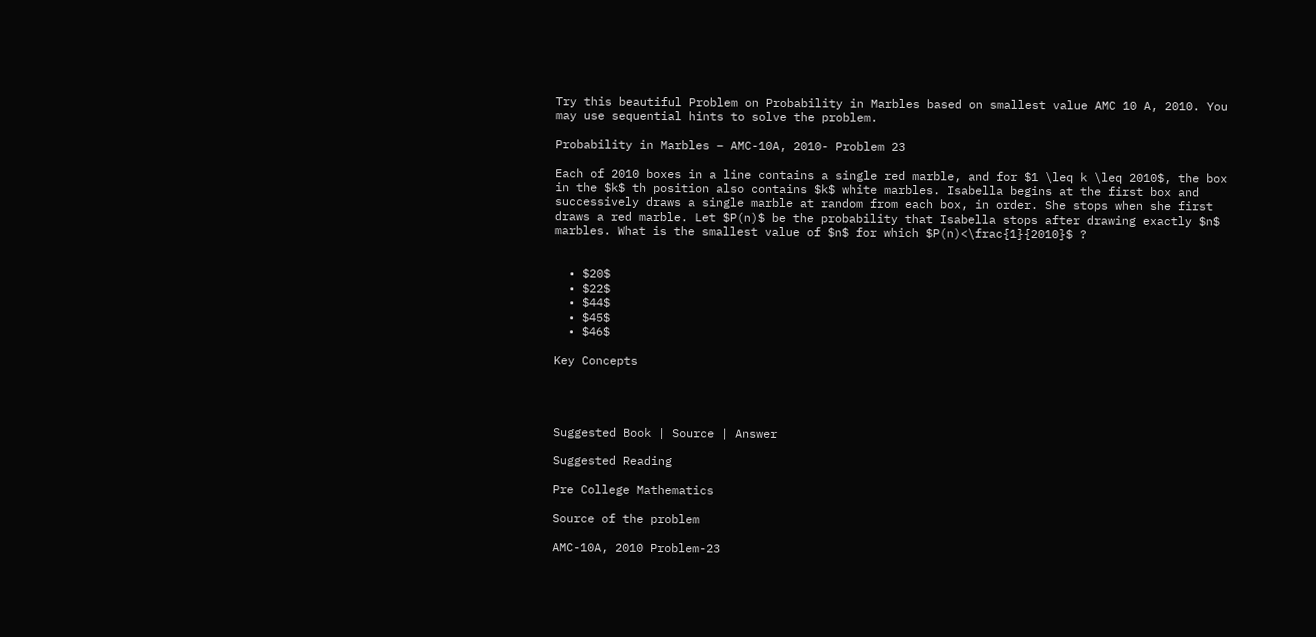Try this beautiful Problem on Probability in Marbles based on smallest value AMC 10 A, 2010. You may use sequential hints to solve the problem.

Probability in Marbles – AMC-10A, 2010- Problem 23

Each of 2010 boxes in a line contains a single red marble, and for $1 \leq k \leq 2010$, the box in the $k$ th position also contains $k$ white marbles. Isabella begins at the first box and successively draws a single marble at random from each box, in order. She stops when she first draws a red marble. Let $P(n)$ be the probability that Isabella stops after drawing exactly $n$ marbles. What is the smallest value of $n$ for which $P(n)<\frac{1}{2010}$ ?


  • $20$
  • $22$
  • $44$
  • $45$
  • $46$

Key Concepts




Suggested Book | Source | Answer

Suggested Reading

Pre College Mathematics

Source of the problem

AMC-10A, 2010 Problem-23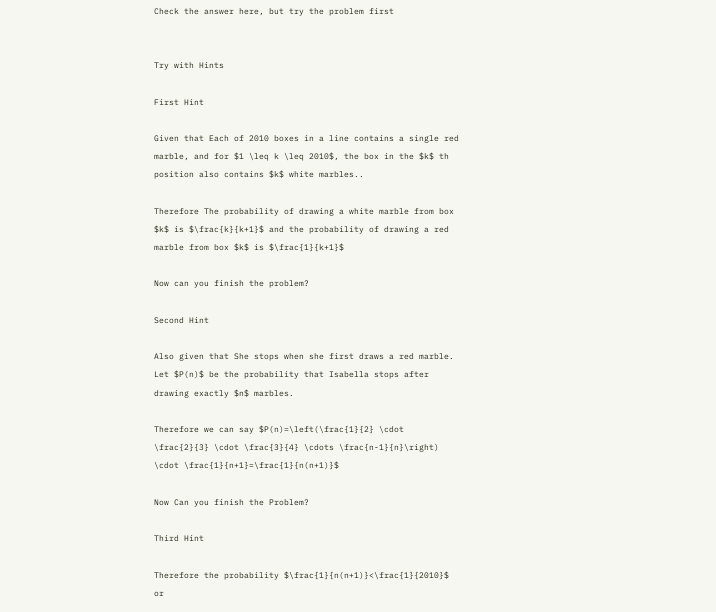Check the answer here, but try the problem first


Try with Hints

First Hint

Given that Each of 2010 boxes in a line contains a single red marble, and for $1 \leq k \leq 2010$, the box in the $k$ th position also contains $k$ white marbles..

Therefore The probability of drawing a white marble from box $k$ is $\frac{k}{k+1}$ and the probability of drawing a red marble from box $k$ is $\frac{1}{k+1}$

Now can you finish the problem?

Second Hint

Also given that She stops when she first draws a red marble. Let $P(n)$ be the probability that Isabella stops after drawing exactly $n$ marbles.

Therefore we can say $P(n)=\left(\frac{1}{2} \cdot \frac{2}{3} \cdot \frac{3}{4} \cdots \frac{n-1}{n}\right) \cdot \frac{1}{n+1}=\frac{1}{n(n+1)}$

Now Can you finish the Problem?

Third Hint

Therefore the probability $\frac{1}{n(n+1)}<\frac{1}{2010}$ or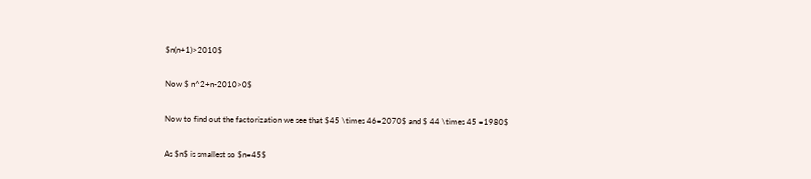$n(n+1)>2010$

Now $ n^2+n-2010>0$

Now to find out the factorization we see that $45 \times 46=2070$ and $ 44 \times 45 =1980$

As $n$ is smallest so $n=45$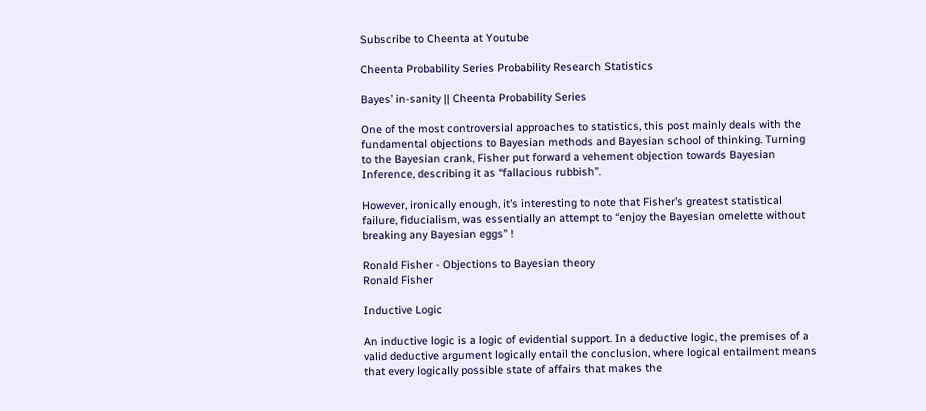Subscribe to Cheenta at Youtube

Cheenta Probability Series Probability Research Statistics

Bayes’ in-sanity || Cheenta Probability Series

One of the most controversial approaches to statistics, this post mainly deals with the fundamental objections to Bayesian methods and Bayesian school of thinking. Turning to the Bayesian crank, Fisher put forward a vehement objection towards Bayesian Inference, describing it as “fallacious rubbish”.

However, ironically enough, it’s interesting to note that Fisher’s greatest statistical failure, fiducialism, was essentially an attempt to “enjoy the Bayesian omelette without breaking any Bayesian eggs” !

Ronald Fisher - Objections to Bayesian theory
Ronald Fisher

Inductive Logic

An inductive logic is a logic of evidential support. In a deductive logic, the premises of a valid deductive argument logically entail the conclusion, where logical entailment means that every logically possible state of affairs that makes the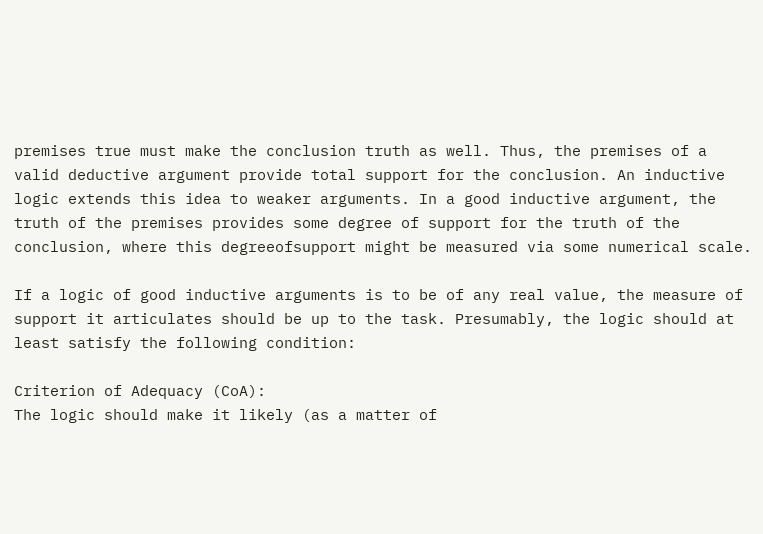premises true must make the conclusion truth as well. Thus, the premises of a valid deductive argument provide total support for the conclusion. An inductive logic extends this idea to weaker arguments. In a good inductive argument, the truth of the premises provides some degree of support for the truth of the conclusion, where this degreeofsupport might be measured via some numerical scale.

If a logic of good inductive arguments is to be of any real value, the measure of support it articulates should be up to the task. Presumably, the logic should at least satisfy the following condition:

Criterion of Adequacy (CoA):
The logic should make it likely (as a matter of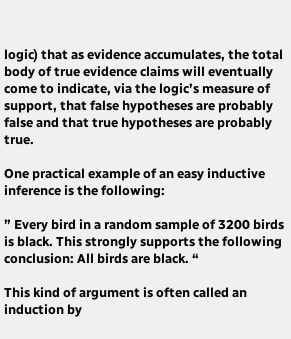logic) that as evidence accumulates, the total body of true evidence claims will eventually come to indicate, via the logic’s measure of support, that false hypotheses are probably false and that true hypotheses are probably true.

One practical example of an easy inductive inference is the following:

” Every bird in a random sample of 3200 birds is black. This strongly supports the following conclusion: All birds are black. “

This kind of argument is often called an induction by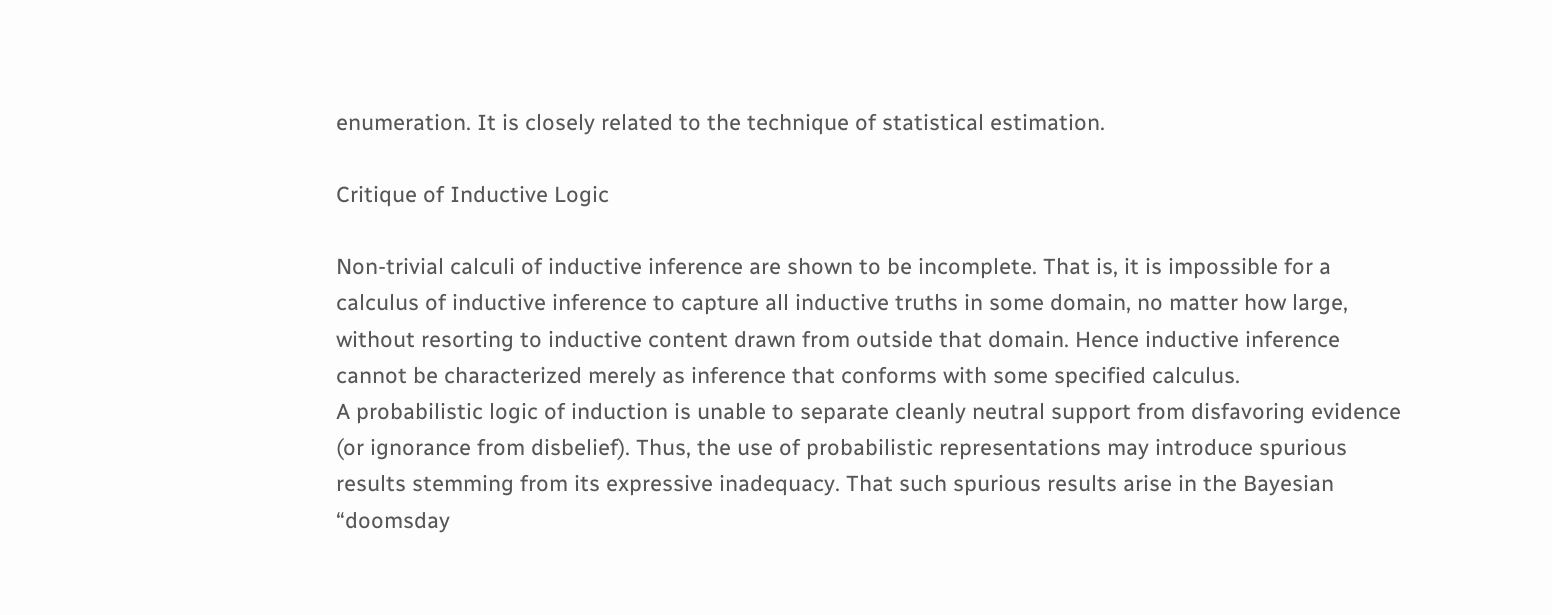enumeration. It is closely related to the technique of statistical estimation.

Critique of Inductive Logic

Non-trivial calculi of inductive inference are shown to be incomplete. That is, it is impossible for a calculus of inductive inference to capture all inductive truths in some domain, no matter how large, without resorting to inductive content drawn from outside that domain. Hence inductive inference cannot be characterized merely as inference that conforms with some specified calculus.
A probabilistic logic of induction is unable to separate cleanly neutral support from disfavoring evidence (or ignorance from disbelief). Thus, the use of probabilistic representations may introduce spurious results stemming from its expressive inadequacy. That such spurious results arise in the Bayesian “doomsday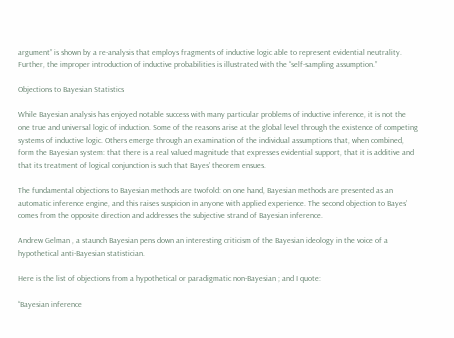argument” is shown by a re-analysis that employs fragments of inductive logic able to represent evidential neutrality. Further, the improper introduction of inductive probabilities is illustrated with the “self-sampling assumption.”

Objections to Bayesian Statistics

While Bayesian analysis has enjoyed notable success with many particular problems of inductive inference, it is not the one true and universal logic of induction. Some of the reasons arise at the global level through the existence of competing systems of inductive logic. Others emerge through an examination of the individual assumptions that, when combined, form the Bayesian system: that there is a real valued magnitude that expresses evidential support, that it is additive and that its treatment of logical conjunction is such that Bayes’ theorem ensues.

The fundamental objections to Bayesian methods are twofold: on one hand, Bayesian methods are presented as an automatic inference engine, and this raises suspicion in anyone with applied experience. The second objection to Bayes’ comes from the opposite direction and addresses the subjective strand of Bayesian inference.

Andrew Gelman , a staunch Bayesian pens down an interesting criticism of the Bayesian ideology in the voice of a hypothetical anti-Bayesian statistician.

Here is the list of objections from a hypothetical or paradigmatic non-Bayesian ; and I quote:

“Bayesian inference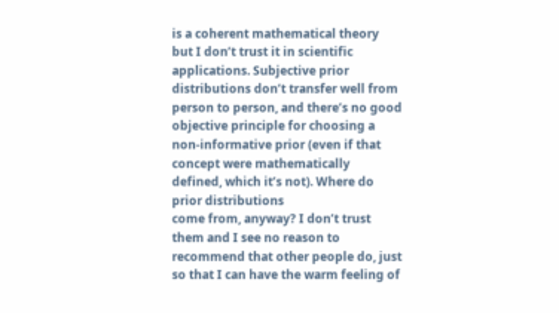is a coherent mathematical theory but I don’t trust it in scientific applications. Subjective prior distributions don’t transfer well from person to person, and there’s no good objective principle for choosing a non-informative prior (even if that concept were mathematically defined, which it’s not). Where do prior distributions
come from, anyway? I don’t trust them and I see no reason to recommend that other people do, just so that I can have the warm feeling of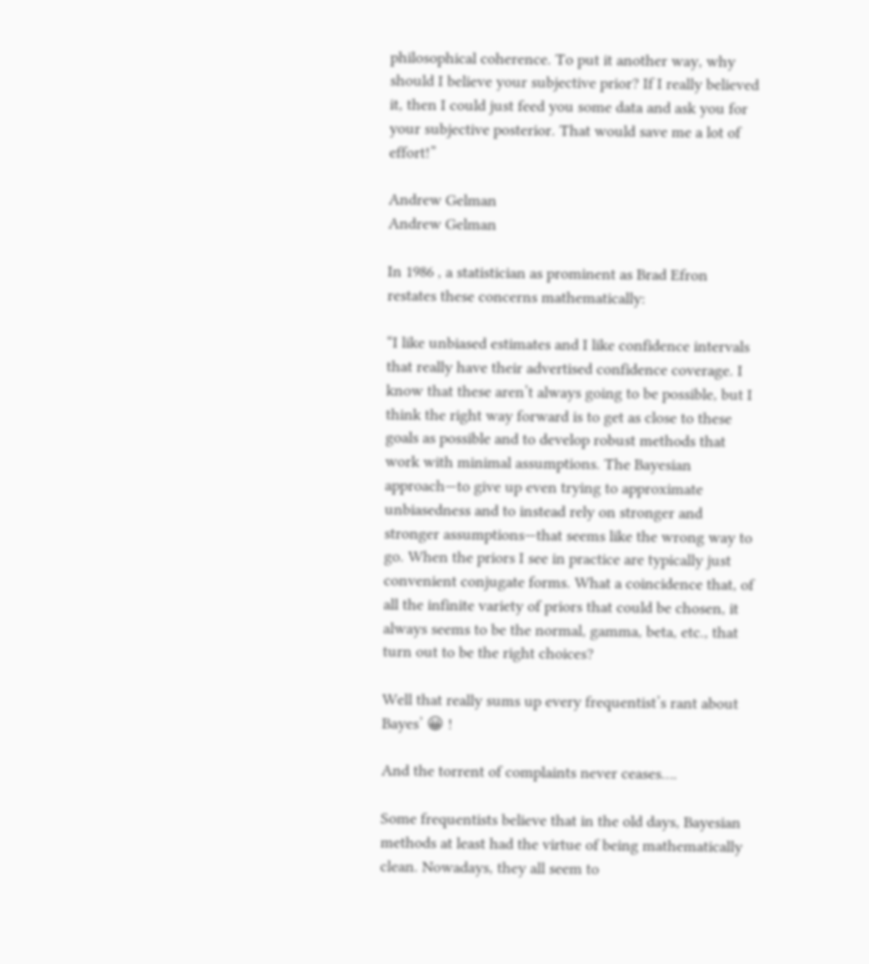philosophical coherence. To put it another way, why should I believe your subjective prior? If I really believed it, then I could just feed you some data and ask you for your subjective posterior. That would save me a lot of effort!”

Andrew Gelman
Andrew Gelman

In 1986 , a statistician as prominent as Brad Efron restates these concerns mathematically:

“I like unbiased estimates and I like confidence intervals that really have their advertised confidence coverage. I know that these aren’t always going to be possible, but I think the right way forward is to get as close to these goals as possible and to develop robust methods that work with minimal assumptions. The Bayesian approach—to give up even trying to approximate unbiasedness and to instead rely on stronger and stronger assumptions—that seems like the wrong way to go. When the priors I see in practice are typically just convenient conjugate forms. What a coincidence that, of all the infinite variety of priors that could be chosen, it always seems to be the normal, gamma, beta, etc., that turn out to be the right choices?

Well that really sums up every frequentist’s rant about Bayes’ 😀 !

And the torrent of complaints never ceases….

Some frequentists believe that in the old days, Bayesian methods at least had the virtue of being mathematically
clean. Nowadays, they all seem to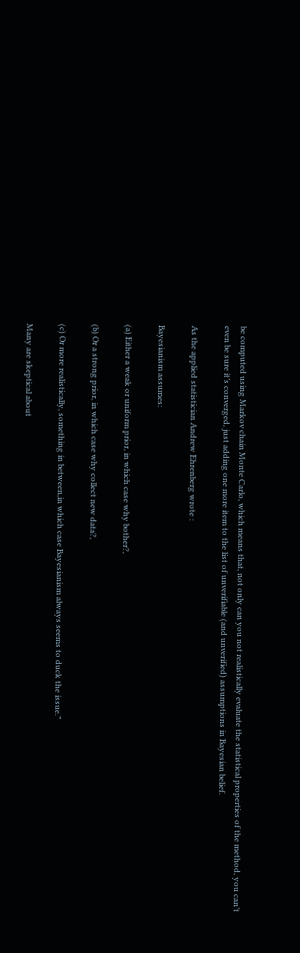be computed using Markov chain Monte Carlo, which means that, not only can you not realistically evaluate the statistical properties of the method, you can’t even be sure it’s converged, just adding one more item to the list of unverifiable (and unverified) assumptions in Bayesian belief.

As the applied statistician Andrew Ehrenberg wrote :

Bayesianism assumes:

(a) Either a weak or uniform prior, in which case why bother?,

(b) Or a strong prior, in which case why collect new data?,

(c) Or more realistically, something in between,in which case Bayesianism always seems to duck the issue.”

Many are skeptical about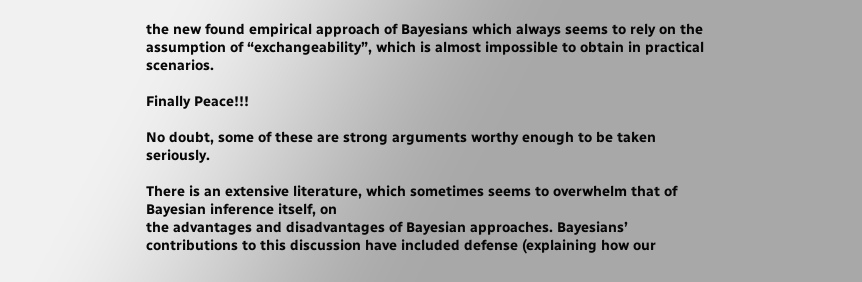the new found empirical approach of Bayesians which always seems to rely on the assumption of “exchangeability”, which is almost impossible to obtain in practical scenarios.

Finally Peace!!!

No doubt, some of these are strong arguments worthy enough to be taken seriously.

There is an extensive literature, which sometimes seems to overwhelm that of Bayesian inference itself, on
the advantages and disadvantages of Bayesian approaches. Bayesians’ contributions to this discussion have included defense (explaining how our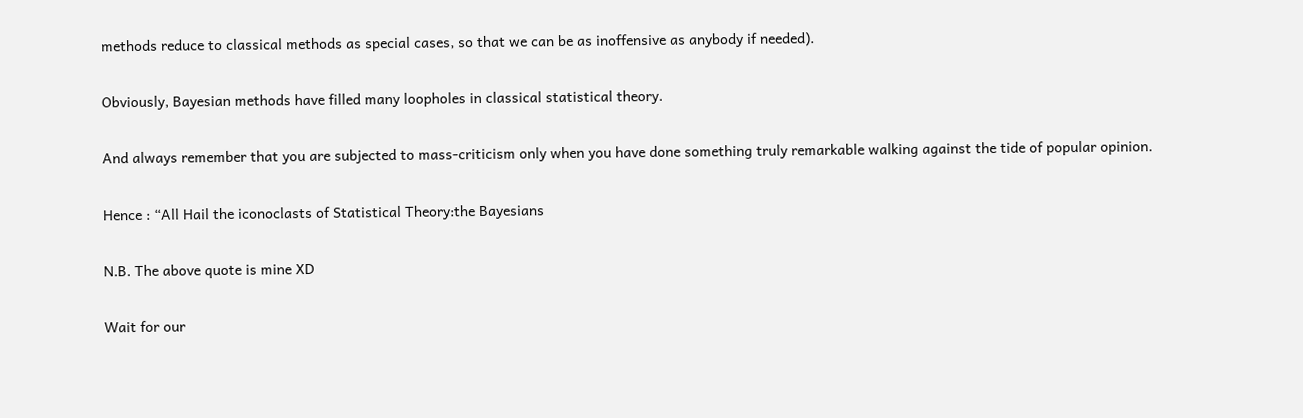methods reduce to classical methods as special cases, so that we can be as inoffensive as anybody if needed).

Obviously, Bayesian methods have filled many loopholes in classical statistical theory.

And always remember that you are subjected to mass-criticism only when you have done something truly remarkable walking against the tide of popular opinion.

Hence : “All Hail the iconoclasts of Statistical Theory:the Bayesians

N.B. The above quote is mine XD

Wait for our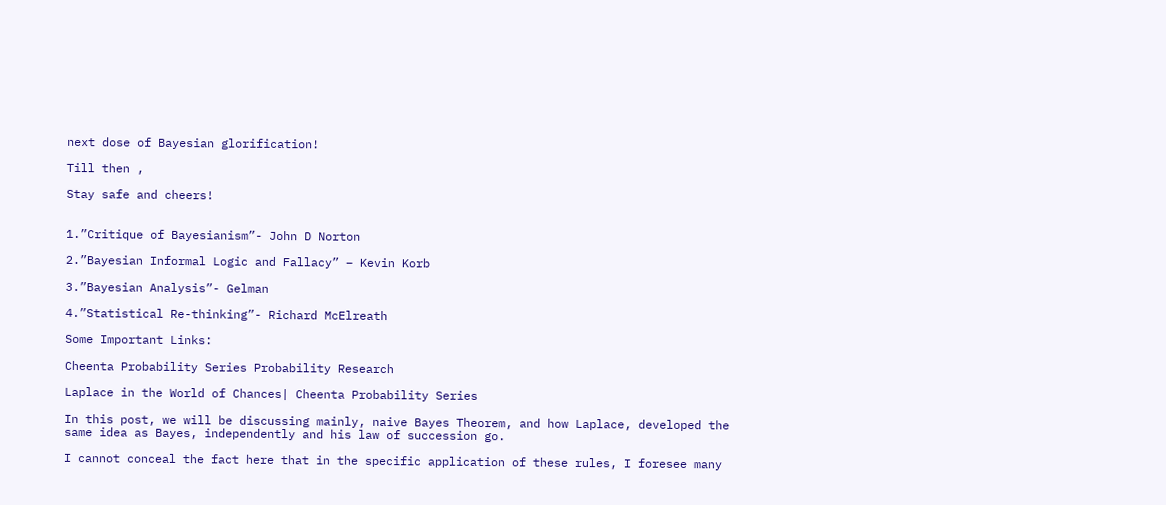next dose of Bayesian glorification!

Till then ,

Stay safe and cheers!


1.”Critique of Bayesianism”- John D Norton

2.”Bayesian Informal Logic and Fallacy” – Kevin Korb

3.”Bayesian Analysis”- Gelman

4.”Statistical Re-thinking”- Richard McElreath

Some Important Links:

Cheenta Probability Series Probability Research

Laplace in the World of Chances| Cheenta Probability Series

In this post, we will be discussing mainly, naive Bayes Theorem, and how Laplace, developed the same idea as Bayes, independently and his law of succession go.

I cannot conceal the fact here that in the specific application of these rules, I foresee many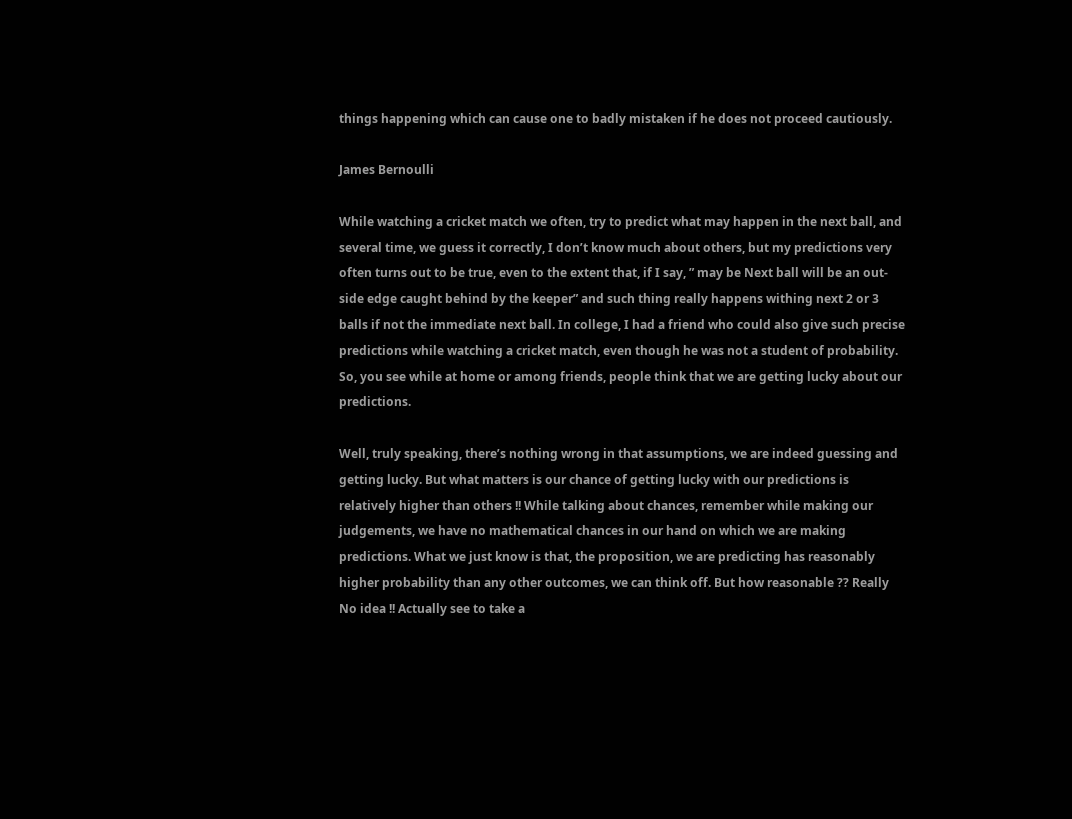things happening which can cause one to badly mistaken if he does not proceed cautiously.

James Bernoulli

While watching a cricket match we often, try to predict what may happen in the next ball, and several time, we guess it correctly, I don’t know much about others, but my predictions very often turns out to be true, even to the extent that, if I say, ” may be Next ball will be an out-side edge caught behind by the keeper” and such thing really happens withing next 2 or 3 balls if not the immediate next ball. In college, I had a friend who could also give such precise predictions while watching a cricket match, even though he was not a student of probability. So, you see while at home or among friends, people think that we are getting lucky about our predictions.

Well, truly speaking, there’s nothing wrong in that assumptions, we are indeed guessing and getting lucky. But what matters is our chance of getting lucky with our predictions is relatively higher than others !! While talking about chances, remember while making our judgements, we have no mathematical chances in our hand on which we are making predictions. What we just know is that, the proposition, we are predicting has reasonably higher probability than any other outcomes, we can think off. But how reasonable ?? Really No idea !! Actually see to take a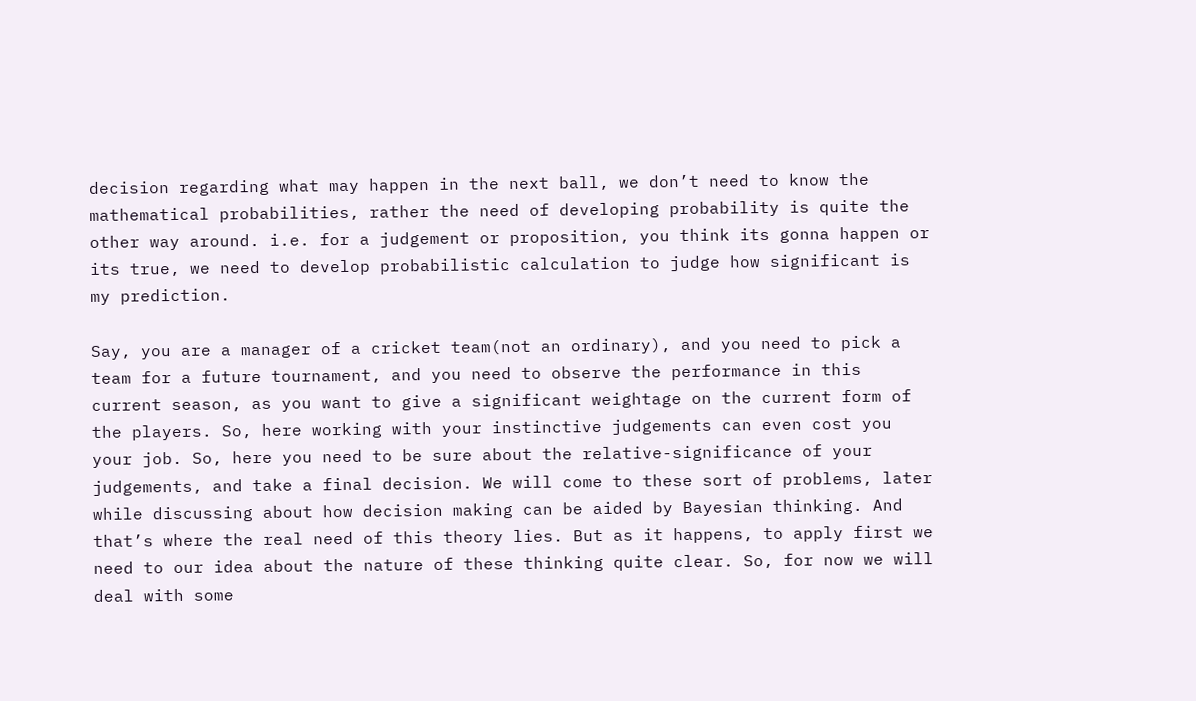decision regarding what may happen in the next ball, we don’t need to know the mathematical probabilities, rather the need of developing probability is quite the other way around. i.e. for a judgement or proposition, you think its gonna happen or its true, we need to develop probabilistic calculation to judge how significant is my prediction.

Say, you are a manager of a cricket team(not an ordinary), and you need to pick a team for a future tournament, and you need to observe the performance in this current season, as you want to give a significant weightage on the current form of the players. So, here working with your instinctive judgements can even cost you your job. So, here you need to be sure about the relative-significance of your judgements, and take a final decision. We will come to these sort of problems, later while discussing about how decision making can be aided by Bayesian thinking. And that’s where the real need of this theory lies. But as it happens, to apply first we need to our idea about the nature of these thinking quite clear. So, for now we will deal with some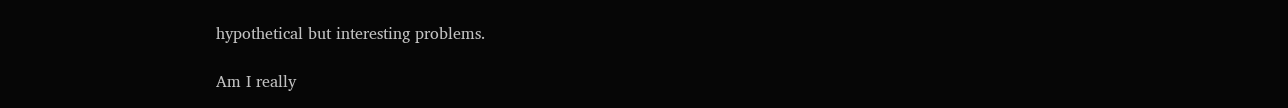hypothetical but interesting problems.

Am I really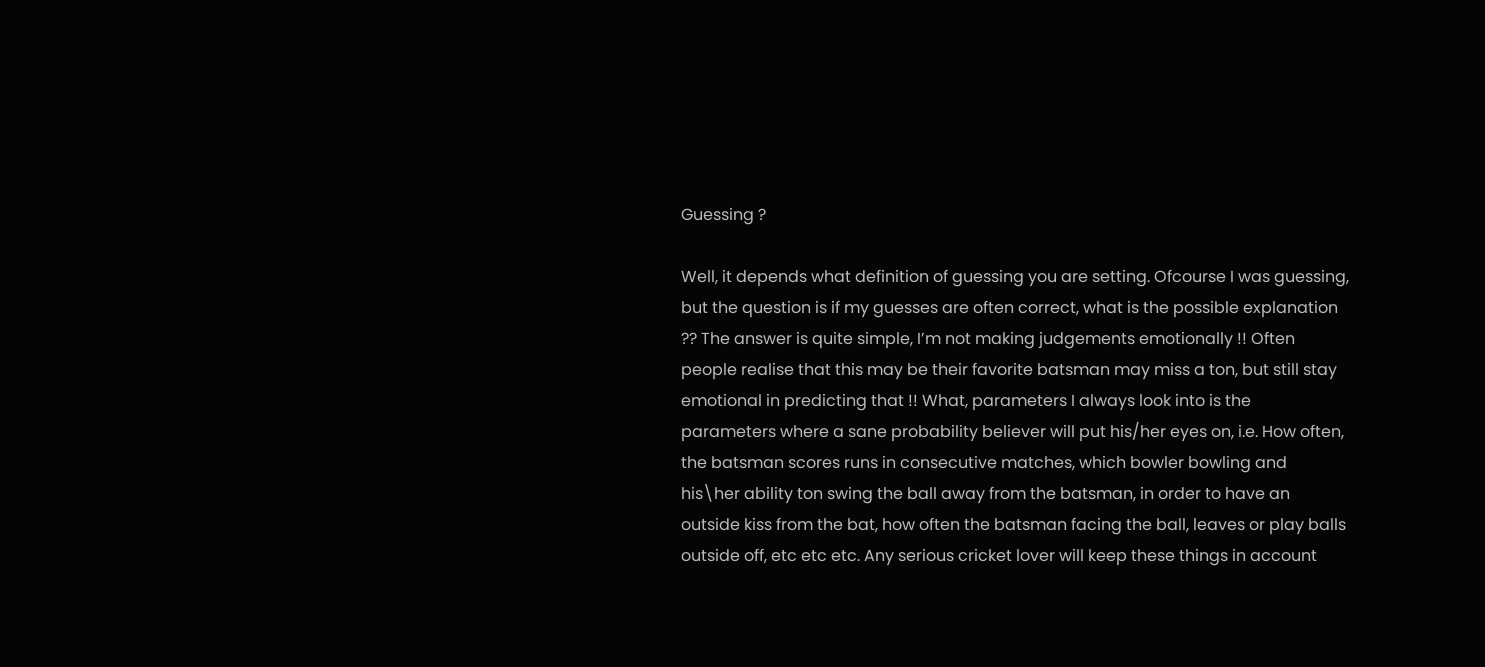Guessing ?

Well, it depends what definition of guessing you are setting. Ofcourse I was guessing, but the question is if my guesses are often correct, what is the possible explanation ?? The answer is quite simple, I’m not making judgements emotionally !! Often people realise that this may be their favorite batsman may miss a ton, but still stay emotional in predicting that !! What, parameters I always look into is the parameters where a sane probability believer will put his/her eyes on, i.e. How often, the batsman scores runs in consecutive matches, which bowler bowling and his\her ability ton swing the ball away from the batsman, in order to have an outside kiss from the bat, how often the batsman facing the ball, leaves or play balls outside off, etc etc etc. Any serious cricket lover will keep these things in account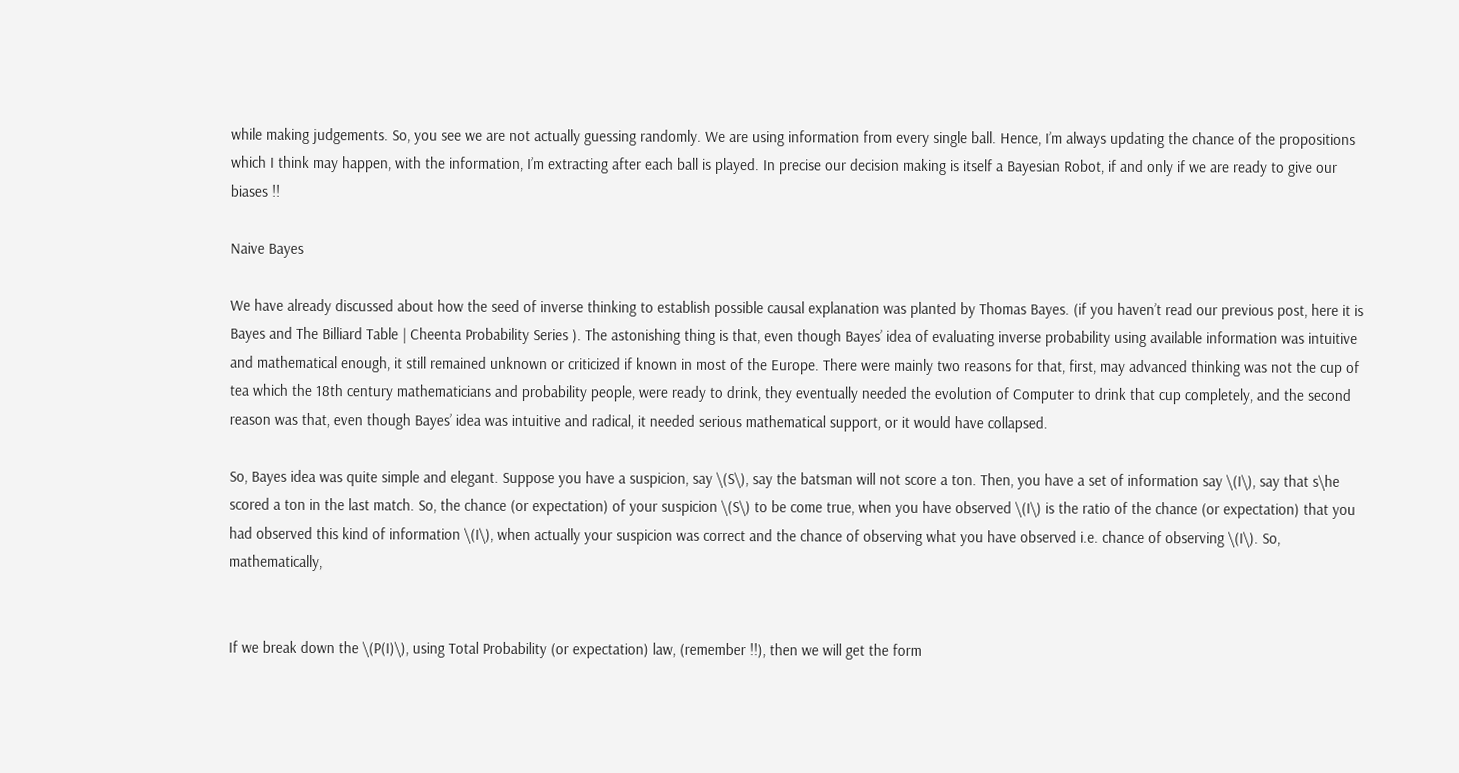while making judgements. So, you see we are not actually guessing randomly. We are using information from every single ball. Hence, I’m always updating the chance of the propositions which I think may happen, with the information, I’m extracting after each ball is played. In precise our decision making is itself a Bayesian Robot, if and only if we are ready to give our biases !!

Naive Bayes

We have already discussed about how the seed of inverse thinking to establish possible causal explanation was planted by Thomas Bayes. (if you haven’t read our previous post, here it is Bayes and The Billiard Table | Cheenta Probability Series ). The astonishing thing is that, even though Bayes’ idea of evaluating inverse probability using available information was intuitive and mathematical enough, it still remained unknown or criticized if known in most of the Europe. There were mainly two reasons for that, first, may advanced thinking was not the cup of tea which the 18th century mathematicians and probability people, were ready to drink, they eventually needed the evolution of Computer to drink that cup completely, and the second reason was that, even though Bayes’ idea was intuitive and radical, it needed serious mathematical support, or it would have collapsed.

So, Bayes idea was quite simple and elegant. Suppose you have a suspicion, say \(S\), say the batsman will not score a ton. Then, you have a set of information say \(I\), say that s\he scored a ton in the last match. So, the chance (or expectation) of your suspicion \(S\) to be come true, when you have observed \(I\) is the ratio of the chance (or expectation) that you had observed this kind of information \(I\), when actually your suspicion was correct and the chance of observing what you have observed i.e. chance of observing \(I\). So, mathematically,


If we break down the \(P(I)\), using Total Probability (or expectation) law, (remember !!), then we will get the form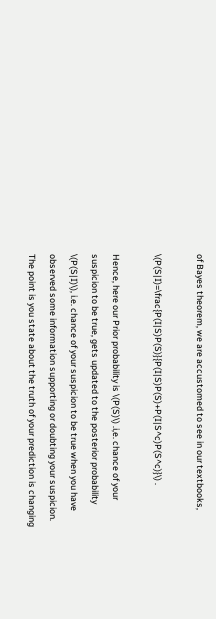of Bayes theorem, we are accustomed to see in our textbooks,

\(P(S|I)=\frac{P(I|S)P(S)}{P(I|S)P(S)+P(I|S^c)P(S^c)}\) .

Hence, here our Prior probability is \(P(S)\) .i,e. chance of your suspicion to be true, gets updated to the posterior probability \(P(S|I)\), i.e. chance of your suspicion to be true when you have observed some information supporting or doubting your suspicion. The point is you state about the truth of your prediction is changing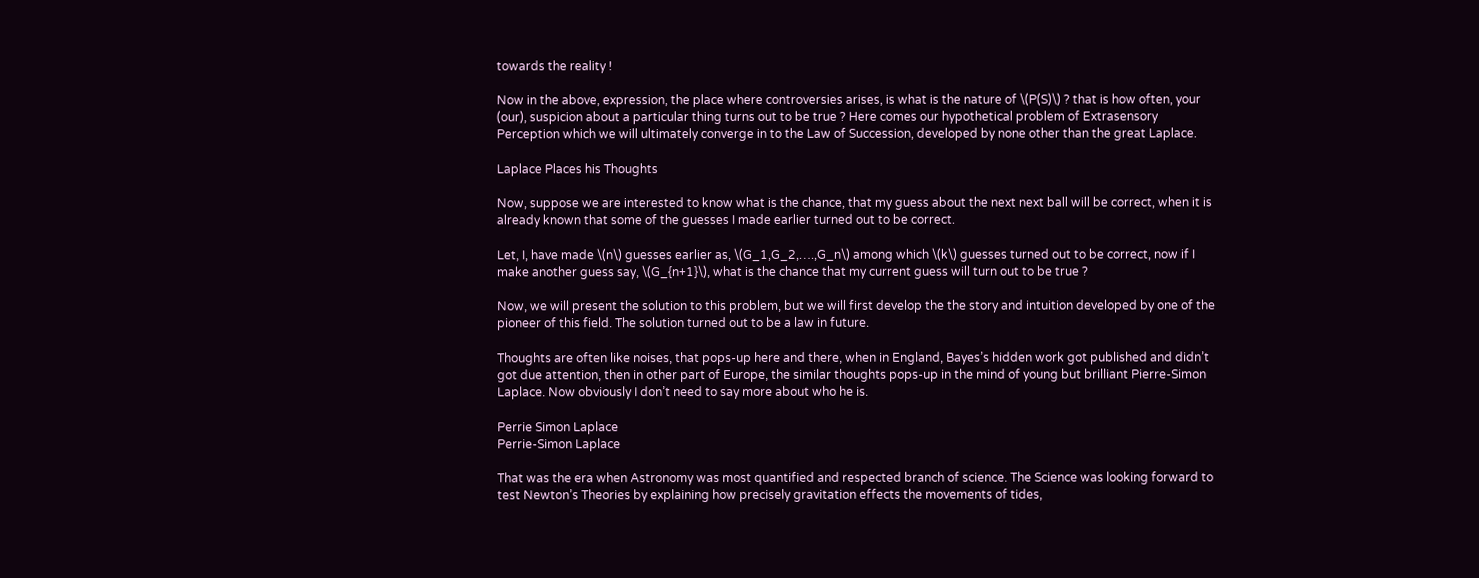towards the reality !

Now in the above, expression, the place where controversies arises, is what is the nature of \(P(S)\) ? that is how often, your (our), suspicion about a particular thing turns out to be true ? Here comes our hypothetical problem of Extrasensory Perception which we will ultimately converge in to the Law of Succession, developed by none other than the great Laplace.

Laplace Places his Thoughts

Now, suppose we are interested to know what is the chance, that my guess about the next next ball will be correct, when it is already known that some of the guesses I made earlier turned out to be correct.

Let, I, have made \(n\) guesses earlier as, \(G_1,G_2,….,G_n\) among which \(k\) guesses turned out to be correct, now if I make another guess say, \(G_{n+1}\), what is the chance that my current guess will turn out to be true ?

Now, we will present the solution to this problem, but we will first develop the the story and intuition developed by one of the pioneer of this field. The solution turned out to be a law in future.

Thoughts are often like noises, that pops-up here and there, when in England, Bayes’s hidden work got published and didn’t got due attention, then in other part of Europe, the similar thoughts pops-up in the mind of young but brilliant Pierre-Simon Laplace. Now obviously I don’t need to say more about who he is.

Perrie Simon Laplace
Perrie-Simon Laplace

That was the era when Astronomy was most quantified and respected branch of science. The Science was looking forward to test Newton’s Theories by explaining how precisely gravitation effects the movements of tides,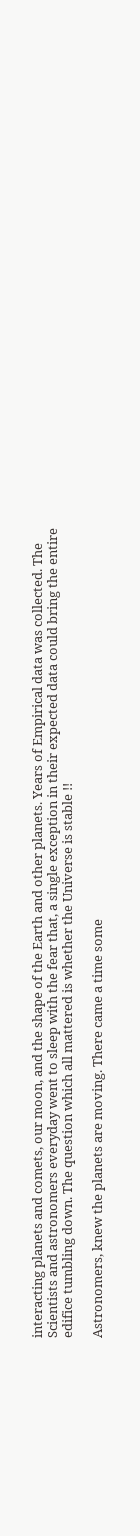interacting planets and comets, our moon, and the shape of the Earth and other planets. Years of Empirical data was collected. The Scientists and astronomers everyday went to sleep with the fear that, a single exception in their expected data could bring the entire edifice tumbling down. The question which all mattered is whether the Universe is stable !!

Astronomers, knew the planets are moving. There came a time some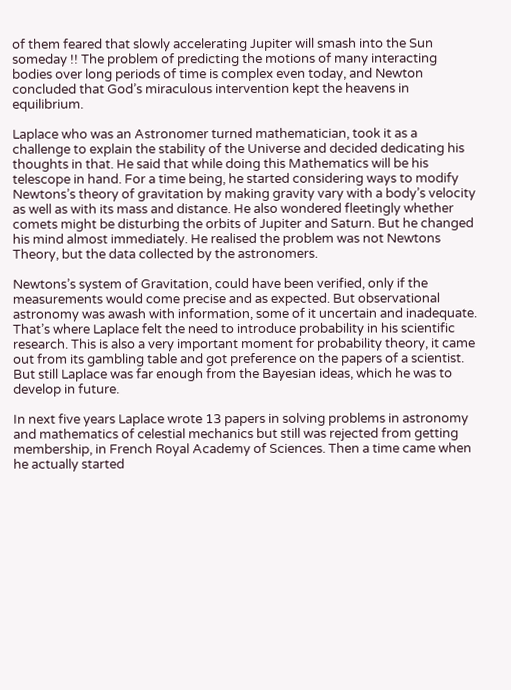of them feared that slowly accelerating Jupiter will smash into the Sun someday !! The problem of predicting the motions of many interacting bodies over long periods of time is complex even today, and Newton concluded that God’s miraculous intervention kept the heavens in equilibrium.

Laplace who was an Astronomer turned mathematician, took it as a challenge to explain the stability of the Universe and decided dedicating his thoughts in that. He said that while doing this Mathematics will be his telescope in hand. For a time being, he started considering ways to modify Newtons’s theory of gravitation by making gravity vary with a body’s velocity as well as with its mass and distance. He also wondered fleetingly whether comets might be disturbing the orbits of Jupiter and Saturn. But he changed his mind almost immediately. He realised the problem was not Newtons Theory, but the data collected by the astronomers.

Newtons’s system of Gravitation, could have been verified, only if the measurements would come precise and as expected. But observational astronomy was awash with information, some of it uncertain and inadequate. That’s where Laplace felt the need to introduce probability in his scientific research. This is also a very important moment for probability theory, it came out from its gambling table and got preference on the papers of a scientist. But still Laplace was far enough from the Bayesian ideas, which he was to develop in future.

In next five years Laplace wrote 13 papers in solving problems in astronomy and mathematics of celestial mechanics but still was rejected from getting membership, in French Royal Academy of Sciences. Then a time came when he actually started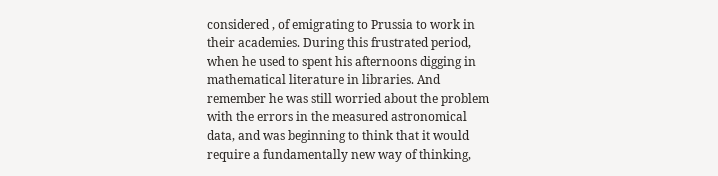considered , of emigrating to Prussia to work in their academies. During this frustrated period, when he used to spent his afternoons digging in mathematical literature in libraries. And remember he was still worried about the problem with the errors in the measured astronomical data, and was beginning to think that it would require a fundamentally new way of thinking,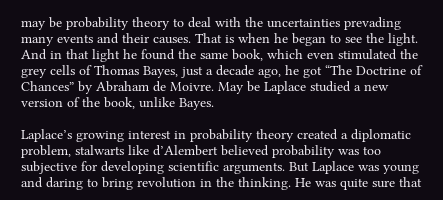may be probability theory to deal with the uncertainties prevading many events and their causes. That is when he began to see the light. And in that light he found the same book, which even stimulated the grey cells of Thomas Bayes, just a decade ago, he got “The Doctrine of Chances” by Abraham de Moivre. May be Laplace studied a new version of the book, unlike Bayes.

Laplace’s growing interest in probability theory created a diplomatic problem, stalwarts like d’Alembert believed probability was too subjective for developing scientific arguments. But Laplace was young and daring to bring revolution in the thinking. He was quite sure that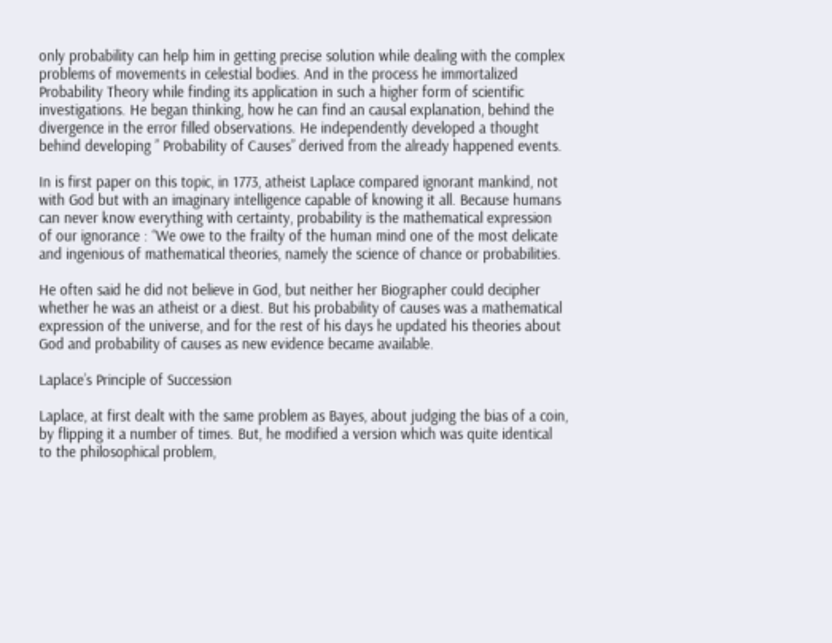only probability can help him in getting precise solution while dealing with the complex problems of movements in celestial bodies. And in the process he immortalized Probability Theory while finding its application in such a higher form of scientific investigations. He began thinking, how he can find an causal explanation, behind the divergence in the error filled observations. He independently developed a thought behind developing ” Probability of Causes” derived from the already happened events.

In is first paper on this topic, in 1773, atheist Laplace compared ignorant mankind, not with God but with an imaginary intelligence capable of knowing it all. Because humans can never know everything with certainty, probability is the mathematical expression of our ignorance : “We owe to the frailty of the human mind one of the most delicate and ingenious of mathematical theories, namely the science of chance or probabilities.

He often said he did not believe in God, but neither her Biographer could decipher whether he was an atheist or a diest. But his probability of causes was a mathematical expression of the universe, and for the rest of his days he updated his theories about God and probability of causes as new evidence became available.

Laplace’s Principle of Succession

Laplace, at first dealt with the same problem as Bayes, about judging the bias of a coin, by flipping it a number of times. But, he modified a version which was quite identical to the philosophical problem,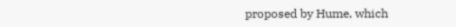proposed by Hume, which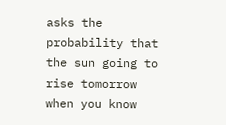asks the probability that the sun going to rise tomorrow when you know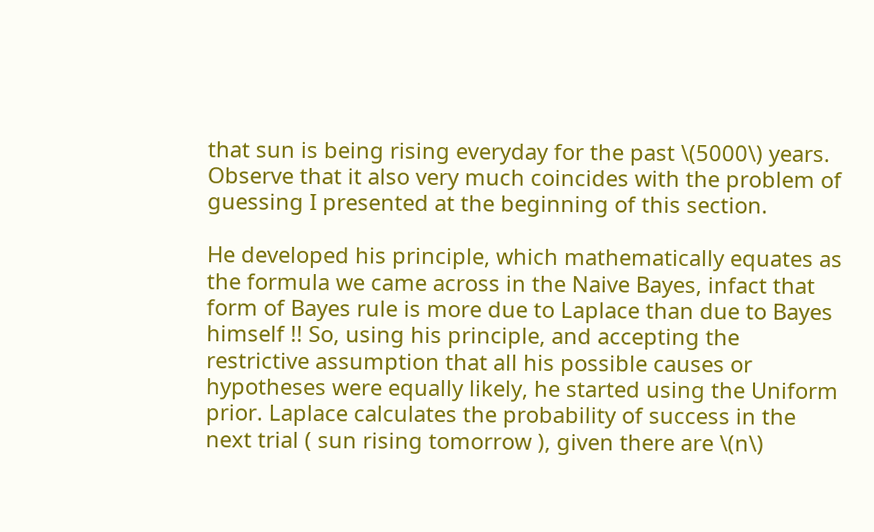that sun is being rising everyday for the past \(5000\) years. Observe that it also very much coincides with the problem of guessing I presented at the beginning of this section.

He developed his principle, which mathematically equates as the formula we came across in the Naive Bayes, infact that form of Bayes rule is more due to Laplace than due to Bayes himself !! So, using his principle, and accepting the restrictive assumption that all his possible causes or hypotheses were equally likely, he started using the Uniform prior. Laplace calculates the probability of success in the next trial ( sun rising tomorrow ), given there are \(n\)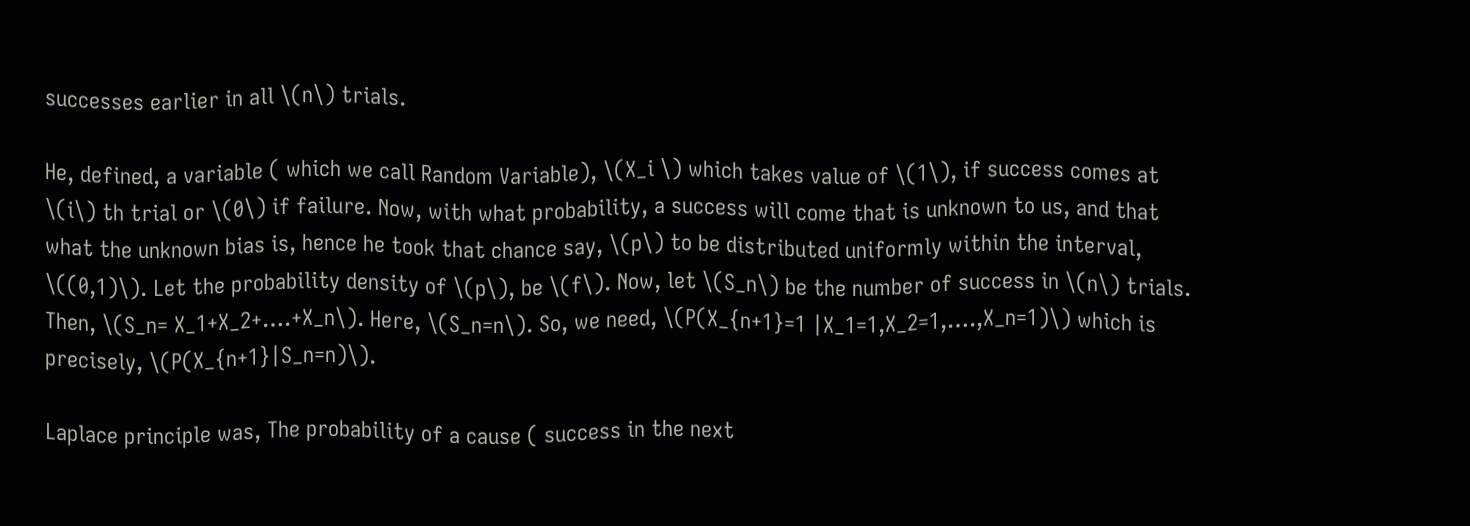successes earlier in all \(n\) trials.

He, defined, a variable ( which we call Random Variable), \(X_i \) which takes value of \(1\), if success comes at \(i\) th trial or \(0\) if failure. Now, with what probability, a success will come that is unknown to us, and that what the unknown bias is, hence he took that chance say, \(p\) to be distributed uniformly within the interval, \((0,1)\). Let the probability density of \(p\), be \(f\). Now, let \(S_n\) be the number of success in \(n\) trials. Then, \(S_n= X_1+X_2+….+X_n\). Here, \(S_n=n\). So, we need, \(P(X_{n+1}=1 |X_1=1,X_2=1,….,X_n=1)\) which is precisely, \(P(X_{n+1}|S_n=n)\).

Laplace principle was, The probability of a cause ( success in the next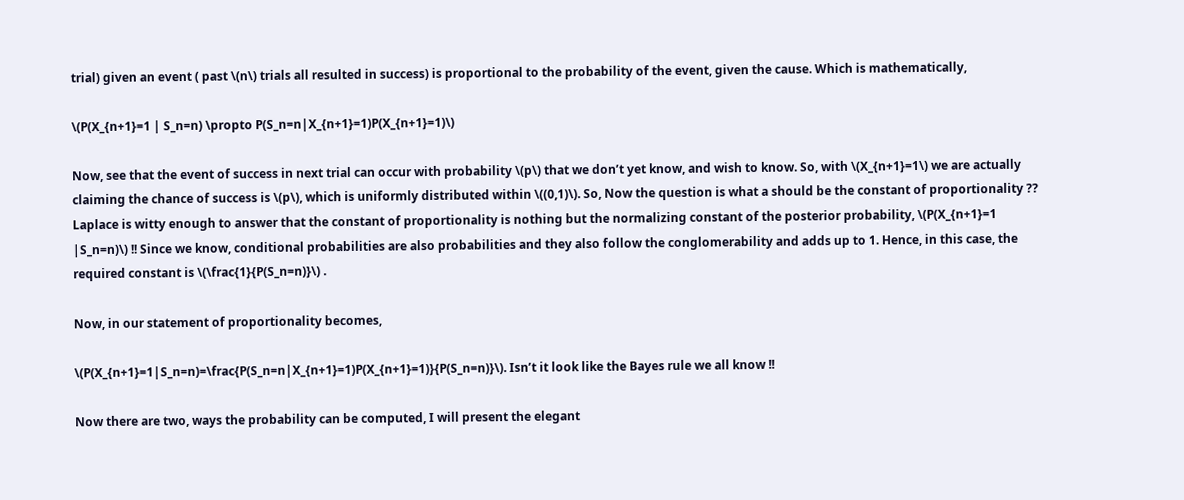trial) given an event ( past \(n\) trials all resulted in success) is proportional to the probability of the event, given the cause. Which is mathematically,

\(P(X_{n+1}=1 | S_n=n) \propto P(S_n=n|X_{n+1}=1)P(X_{n+1}=1)\)

Now, see that the event of success in next trial can occur with probability \(p\) that we don’t yet know, and wish to know. So, with \(X_{n+1}=1\) we are actually claiming the chance of success is \(p\), which is uniformly distributed within \((0,1)\). So, Now the question is what a should be the constant of proportionality ?? Laplace is witty enough to answer that the constant of proportionality is nothing but the normalizing constant of the posterior probability, \(P(X_{n+1}=1 |S_n=n)\) !! Since we know, conditional probabilities are also probabilities and they also follow the conglomerability and adds up to 1. Hence, in this case, the required constant is \(\frac{1}{P(S_n=n)}\) .

Now, in our statement of proportionality becomes,

\(P(X_{n+1}=1|S_n=n)=\frac{P(S_n=n|X_{n+1}=1)P(X_{n+1}=1)}{P(S_n=n)}\). Isn’t it look like the Bayes rule we all know !!

Now there are two, ways the probability can be computed, I will present the elegant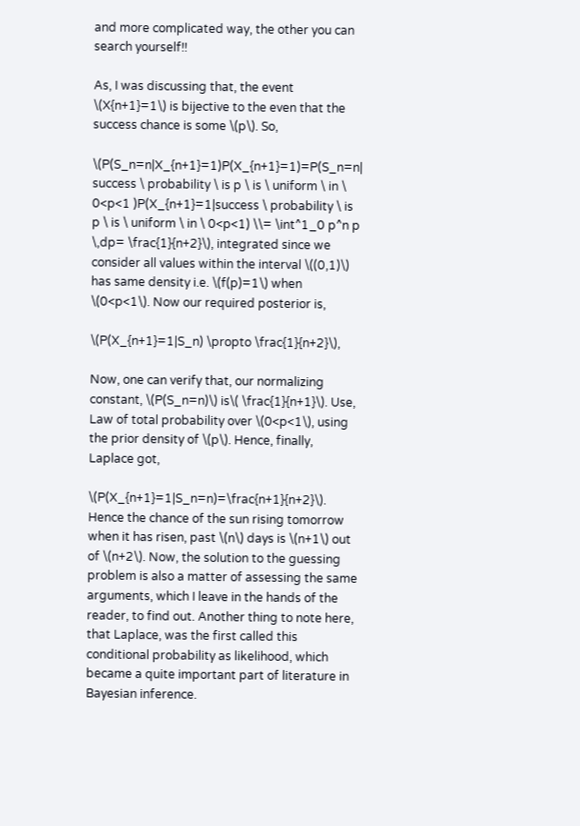and more complicated way, the other you can search yourself!!

As, I was discussing that, the event \(X{n+1}=1\) is bijective to the even that the success chance is some \(p\). So,

\(P(S_n=n|X_{n+1}=1)P(X_{n+1}=1)=P(S_n=n| success \ probability \ is p \ is \ uniform \ in \ 0<p<1 )P(X_{n+1}=1|success \ probability \ is p \ is \ uniform \ in \ 0<p<1) \\= \int^1_0 p^n p \,dp= \frac{1}{n+2}\), integrated since we consider all values within the interval \((0,1)\) has same density i.e. \(f(p)=1\) when \(0<p<1\). Now our required posterior is,

\(P(X_{n+1}=1|S_n) \propto \frac{1}{n+2}\),

Now, one can verify that, our normalizing constant, \(P(S_n=n)\) is\( \frac{1}{n+1}\). Use, Law of total probability over \(0<p<1\), using the prior density of \(p\). Hence, finally, Laplace got,

\(P(X_{n+1}=1|S_n=n)=\frac{n+1}{n+2}\). Hence the chance of the sun rising tomorrow when it has risen, past \(n\) days is \(n+1\) out of \(n+2\). Now, the solution to the guessing problem is also a matter of assessing the same arguments, which I leave in the hands of the reader, to find out. Another thing to note here, that Laplace, was the first called this conditional probability as likelihood, which became a quite important part of literature in Bayesian inference.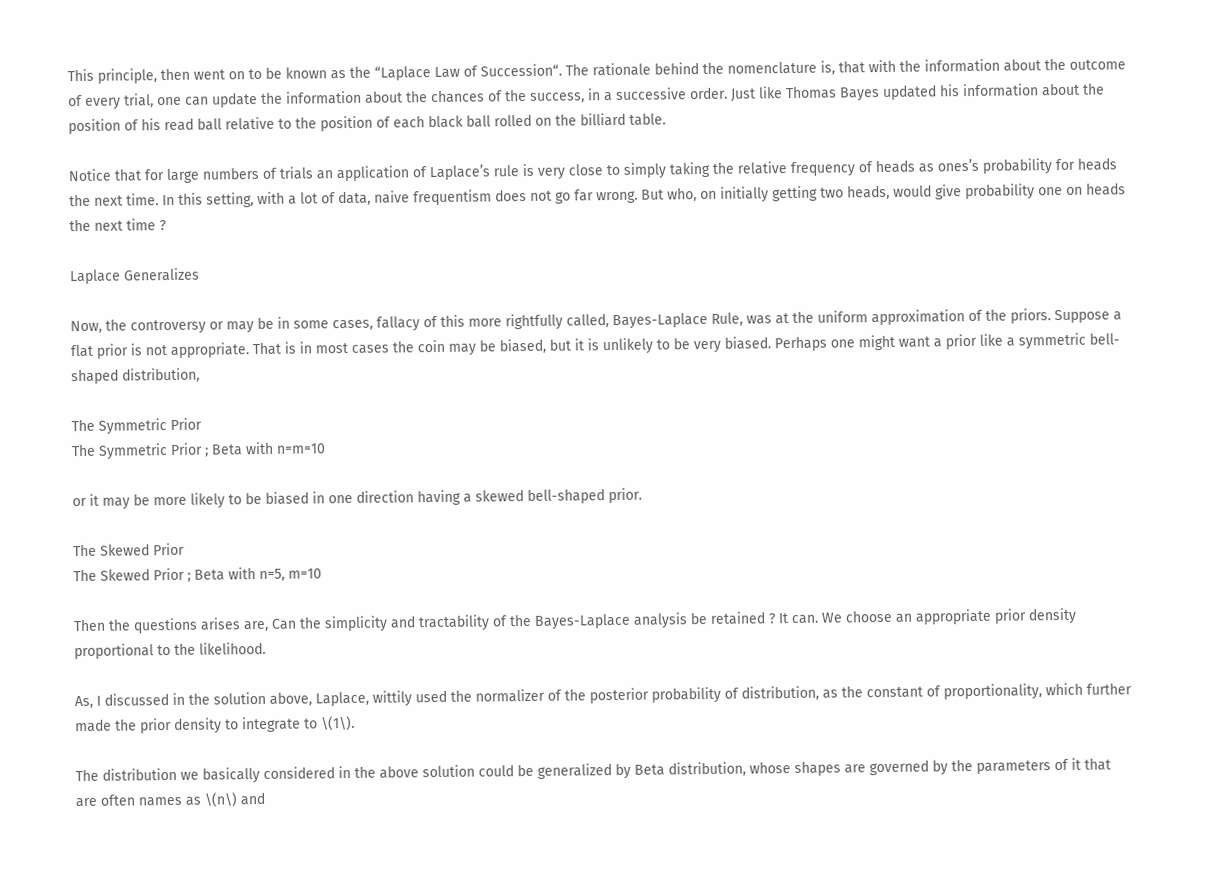This principle, then went on to be known as the “Laplace Law of Succession“. The rationale behind the nomenclature is, that with the information about the outcome of every trial, one can update the information about the chances of the success, in a successive order. Just like Thomas Bayes updated his information about the position of his read ball relative to the position of each black ball rolled on the billiard table.

Notice that for large numbers of trials an application of Laplace’s rule is very close to simply taking the relative frequency of heads as ones’s probability for heads the next time. In this setting, with a lot of data, naive frequentism does not go far wrong. But who, on initially getting two heads, would give probability one on heads the next time ?

Laplace Generalizes

Now, the controversy or may be in some cases, fallacy of this more rightfully called, Bayes-Laplace Rule, was at the uniform approximation of the priors. Suppose a flat prior is not appropriate. That is in most cases the coin may be biased, but it is unlikely to be very biased. Perhaps one might want a prior like a symmetric bell-shaped distribution,

The Symmetric Prior
The Symmetric Prior ; Beta with n=m=10

or it may be more likely to be biased in one direction having a skewed bell-shaped prior.

The Skewed Prior
The Skewed Prior ; Beta with n=5, m=10

Then the questions arises are, Can the simplicity and tractability of the Bayes-Laplace analysis be retained ? It can. We choose an appropriate prior density proportional to the likelihood.

As, I discussed in the solution above, Laplace, wittily used the normalizer of the posterior probability of distribution, as the constant of proportionality, which further made the prior density to integrate to \(1\).

The distribution we basically considered in the above solution could be generalized by Beta distribution, whose shapes are governed by the parameters of it that are often names as \(n\) and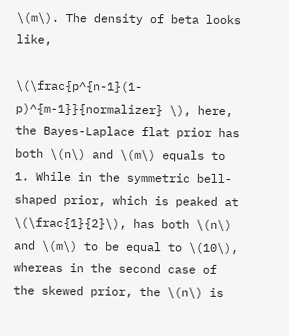\(m\). The density of beta looks like,

\(\frac{p^{n-1}(1-p)^{m-1}}{normalizer} \), here, the Bayes-Laplace flat prior has both \(n\) and \(m\) equals to 1. While in the symmetric bell-shaped prior, which is peaked at \(\frac{1}{2}\), has both \(n\) and \(m\) to be equal to \(10\), whereas in the second case of the skewed prior, the \(n\) is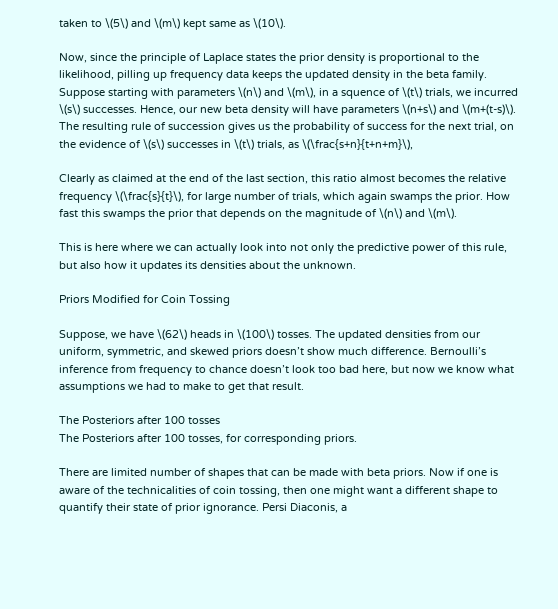taken to \(5\) and \(m\) kept same as \(10\).

Now, since the principle of Laplace states the prior density is proportional to the likelihood, pilling up frequency data keeps the updated density in the beta family. Suppose starting with parameters \(n\) and \(m\), in a squence of \(t\) trials, we incurred \(s\) successes. Hence, our new beta density will have parameters \(n+s\) and \(m+(t-s)\). The resulting rule of succession gives us the probability of success for the next trial, on the evidence of \(s\) successes in \(t\) trials, as \(\frac{s+n}{t+n+m}\),

Clearly as claimed at the end of the last section, this ratio almost becomes the relative frequency \(\frac{s}{t}\), for large number of trials, which again swamps the prior. How fast this swamps the prior that depends on the magnitude of \(n\) and \(m\).

This is here where we can actually look into not only the predictive power of this rule, but also how it updates its densities about the unknown.

Priors Modified for Coin Tossing

Suppose, we have \(62\) heads in \(100\) tosses. The updated densities from our uniform, symmetric, and skewed priors doesn’t show much difference. Bernoulli’s inference from frequency to chance doesn’t look too bad here, but now we know what assumptions we had to make to get that result.

The Posteriors after 100 tosses
The Posteriors after 100 tosses, for corresponding priors.

There are limited number of shapes that can be made with beta priors. Now if one is aware of the technicalities of coin tossing, then one might want a different shape to quantify their state of prior ignorance. Persi Diaconis, a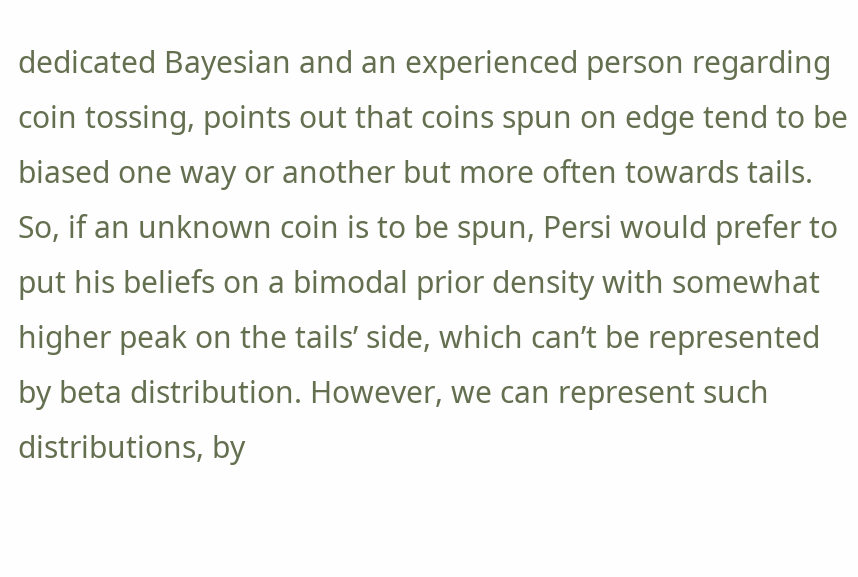dedicated Bayesian and an experienced person regarding coin tossing, points out that coins spun on edge tend to be biased one way or another but more often towards tails. So, if an unknown coin is to be spun, Persi would prefer to put his beliefs on a bimodal prior density with somewhat higher peak on the tails’ side, which can’t be represented by beta distribution. However, we can represent such distributions, by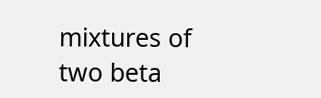mixtures of two beta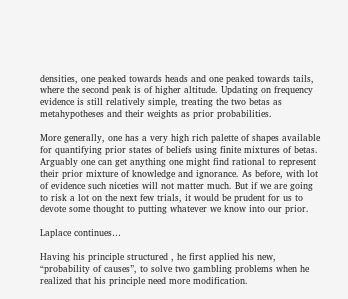densities, one peaked towards heads and one peaked towards tails, where the second peak is of higher altitude. Updating on frequency evidence is still relatively simple, treating the two betas as metahypotheses and their weights as prior probabilities.

More generally, one has a very high rich palette of shapes available for quantifying prior states of beliefs using finite mixtures of betas. Arguably one can get anything one might find rational to represent their prior mixture of knowledge and ignorance. As before, with lot of evidence such niceties will not matter much. But if we are going to risk a lot on the next few trials, it would be prudent for us to devote some thought to putting whatever we know into our prior.

Laplace continues…

Having his principle structured , he first applied his new, “probability of causes”, to solve two gambling problems when he realized that his principle need more modification.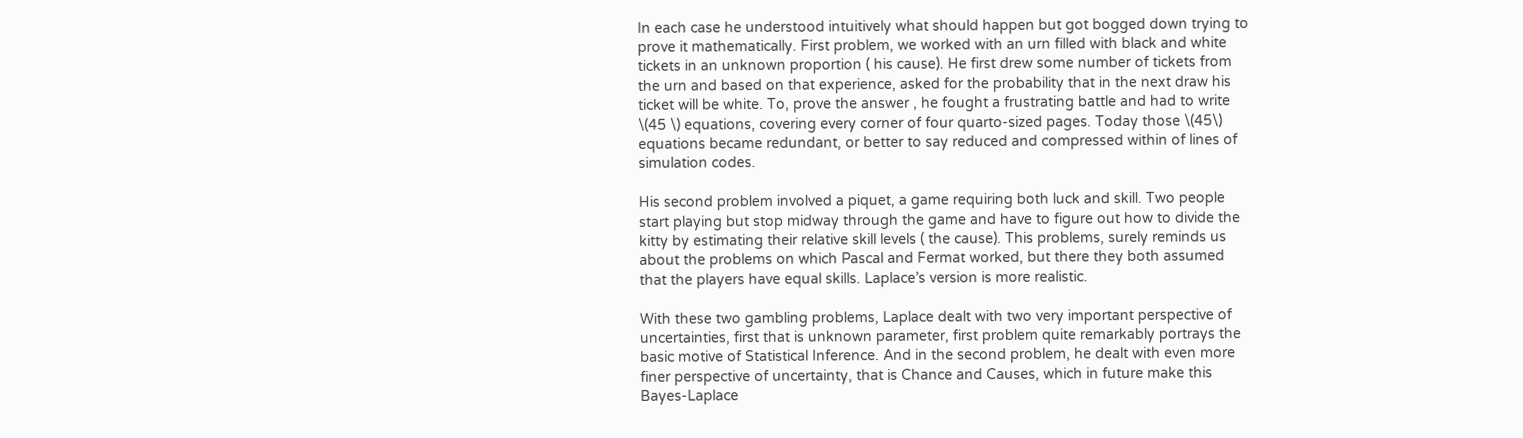In each case he understood intuitively what should happen but got bogged down trying to prove it mathematically. First problem, we worked with an urn filled with black and white tickets in an unknown proportion ( his cause). He first drew some number of tickets from the urn and based on that experience, asked for the probability that in the next draw his ticket will be white. To, prove the answer , he fought a frustrating battle and had to write \(45 \) equations, covering every corner of four quarto-sized pages. Today those \(45\) equations became redundant, or better to say reduced and compressed within of lines of simulation codes.

His second problem involved a piquet, a game requiring both luck and skill. Two people start playing but stop midway through the game and have to figure out how to divide the kitty by estimating their relative skill levels ( the cause). This problems, surely reminds us about the problems on which Pascal and Fermat worked, but there they both assumed that the players have equal skills. Laplace’s version is more realistic.

With these two gambling problems, Laplace dealt with two very important perspective of uncertainties, first that is unknown parameter, first problem quite remarkably portrays the basic motive of Statistical Inference. And in the second problem, he dealt with even more finer perspective of uncertainty, that is Chance and Causes, which in future make this Bayes-Laplace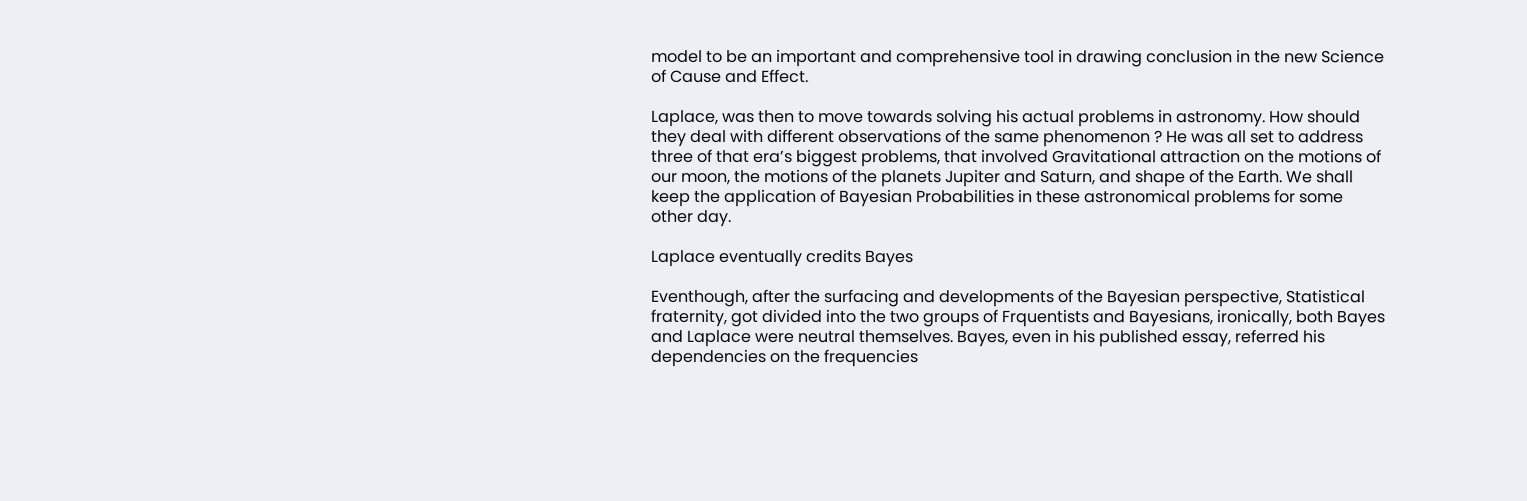model to be an important and comprehensive tool in drawing conclusion in the new Science of Cause and Effect.

Laplace, was then to move towards solving his actual problems in astronomy. How should they deal with different observations of the same phenomenon ? He was all set to address three of that era’s biggest problems, that involved Gravitational attraction on the motions of our moon, the motions of the planets Jupiter and Saturn, and shape of the Earth. We shall keep the application of Bayesian Probabilities in these astronomical problems for some other day.

Laplace eventually credits Bayes

Eventhough, after the surfacing and developments of the Bayesian perspective, Statistical fraternity, got divided into the two groups of Frquentists and Bayesians, ironically, both Bayes and Laplace were neutral themselves. Bayes, even in his published essay, referred his dependencies on the frequencies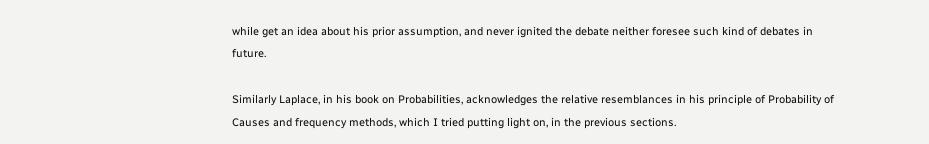while get an idea about his prior assumption, and never ignited the debate neither foresee such kind of debates in future.

Similarly Laplace, in his book on Probabilities, acknowledges the relative resemblances in his principle of Probability of Causes and frequency methods, which I tried putting light on, in the previous sections.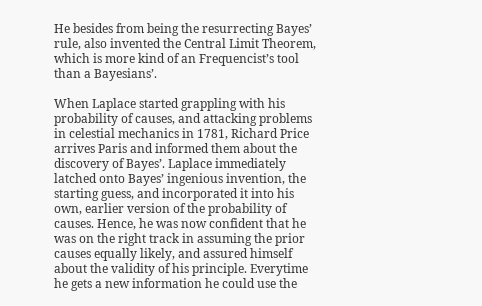He besides from being the resurrecting Bayes’ rule, also invented the Central Limit Theorem, which is more kind of an Frequencist’s tool than a Bayesians’.

When Laplace started grappling with his probability of causes, and attacking problems in celestial mechanics in 1781, Richard Price arrives Paris and informed them about the discovery of Bayes’. Laplace immediately latched onto Bayes’ ingenious invention, the starting guess, and incorporated it into his own, earlier version of the probability of causes. Hence, he was now confident that he was on the right track in assuming the prior causes equally likely, and assured himself about the validity of his principle. Everytime he gets a new information he could use the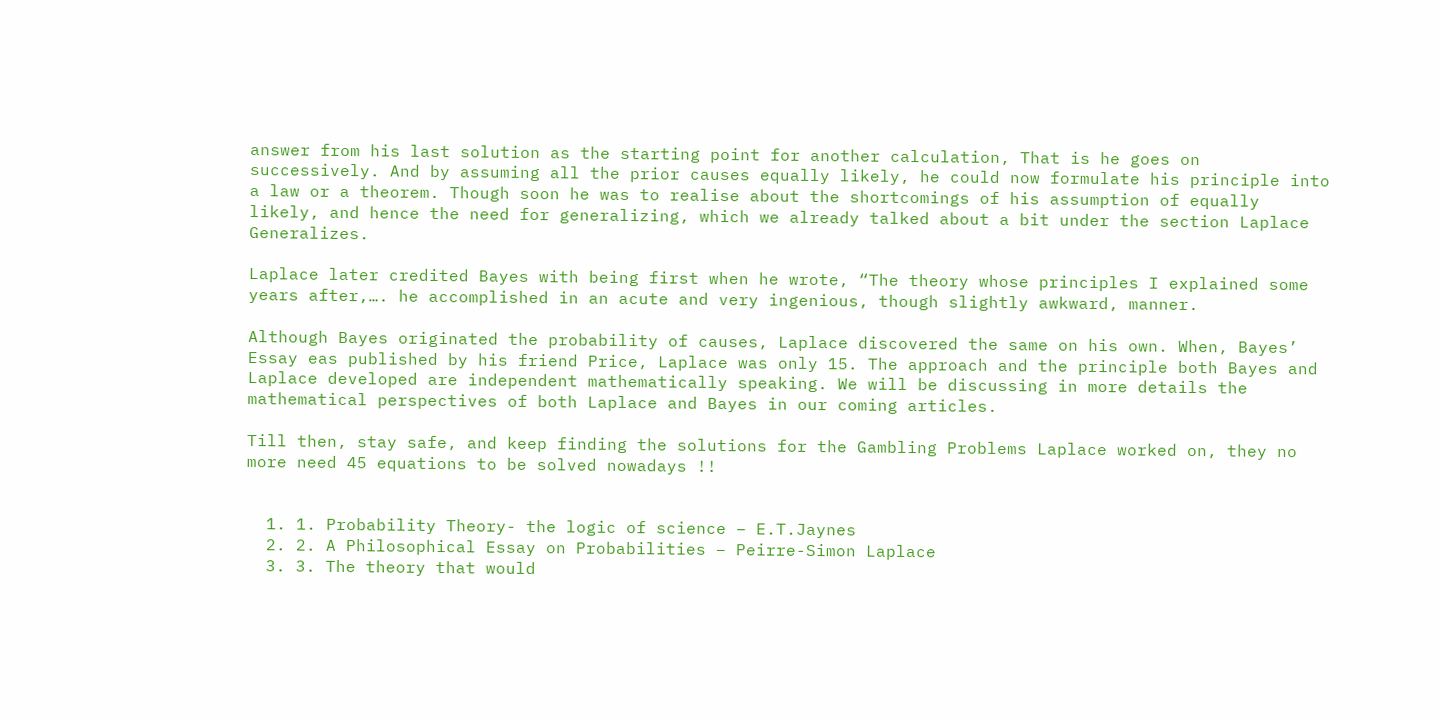answer from his last solution as the starting point for another calculation, That is he goes on successively. And by assuming all the prior causes equally likely, he could now formulate his principle into a law or a theorem. Though soon he was to realise about the shortcomings of his assumption of equally likely, and hence the need for generalizing, which we already talked about a bit under the section Laplace Generalizes.

Laplace later credited Bayes with being first when he wrote, “The theory whose principles I explained some years after,…. he accomplished in an acute and very ingenious, though slightly awkward, manner.

Although Bayes originated the probability of causes, Laplace discovered the same on his own. When, Bayes’ Essay eas published by his friend Price, Laplace was only 15. The approach and the principle both Bayes and Laplace developed are independent mathematically speaking. We will be discussing in more details the mathematical perspectives of both Laplace and Bayes in our coming articles.

Till then, stay safe, and keep finding the solutions for the Gambling Problems Laplace worked on, they no more need 45 equations to be solved nowadays !!


  1. 1. Probability Theory- the logic of science – E.T.Jaynes
  2. 2. A Philosophical Essay on Probabilities – Peirre-Simon Laplace
  3. 3. The theory that would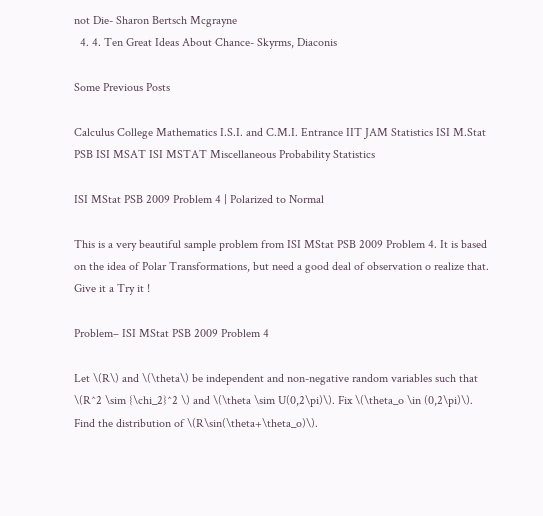not Die- Sharon Bertsch Mcgrayne
  4. 4. Ten Great Ideas About Chance- Skyrms, Diaconis

Some Previous Posts

Calculus College Mathematics I.S.I. and C.M.I. Entrance IIT JAM Statistics ISI M.Stat PSB ISI MSAT ISI MSTAT Miscellaneous Probability Statistics

ISI MStat PSB 2009 Problem 4 | Polarized to Normal

This is a very beautiful sample problem from ISI MStat PSB 2009 Problem 4. It is based on the idea of Polar Transformations, but need a good deal of observation o realize that. Give it a Try it !

Problem– ISI MStat PSB 2009 Problem 4

Let \(R\) and \(\theta\) be independent and non-negative random variables such that \(R^2 \sim {\chi_2}^2 \) and \(\theta \sim U(0,2\pi)\). Fix \(\theta_o \in (0,2\pi)\). Find the distribution of \(R\sin(\theta+\theta_o)\).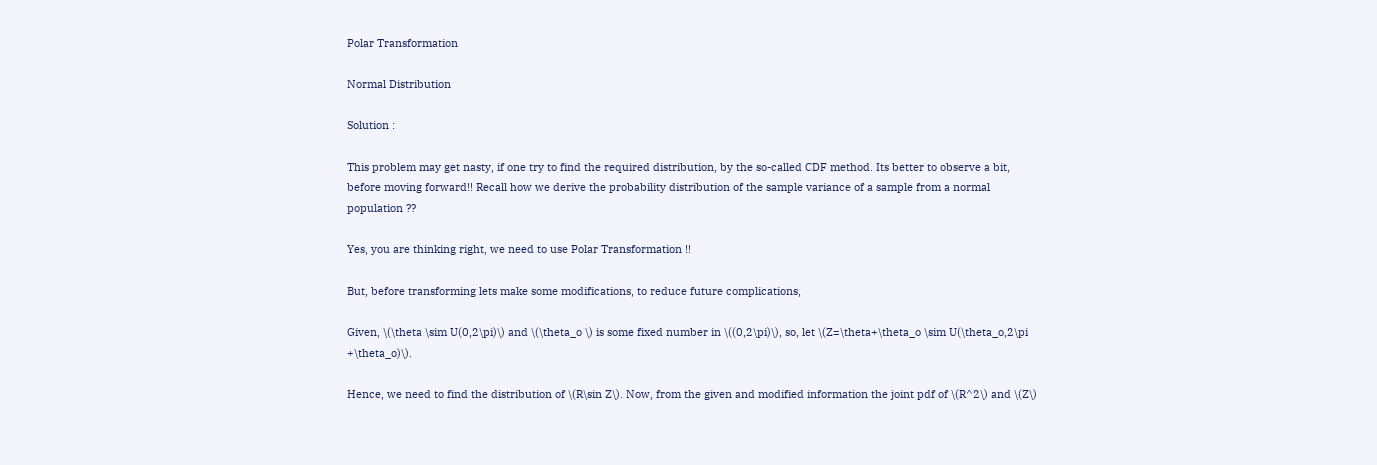Polar Transformation

Normal Distribution

Solution :

This problem may get nasty, if one try to find the required distribution, by the so-called CDF method. Its better to observe a bit, before moving forward!! Recall how we derive the probability distribution of the sample variance of a sample from a normal population ??

Yes, you are thinking right, we need to use Polar Transformation !!

But, before transforming lets make some modifications, to reduce future complications,

Given, \(\theta \sim U(0,2\pi)\) and \(\theta_o \) is some fixed number in \((0,2\pi)\), so, let \(Z=\theta+\theta_o \sim U(\theta_o,2\pi +\theta_o)\).

Hence, we need to find the distribution of \(R\sin Z\). Now, from the given and modified information the joint pdf of \(R^2\) and \(Z\)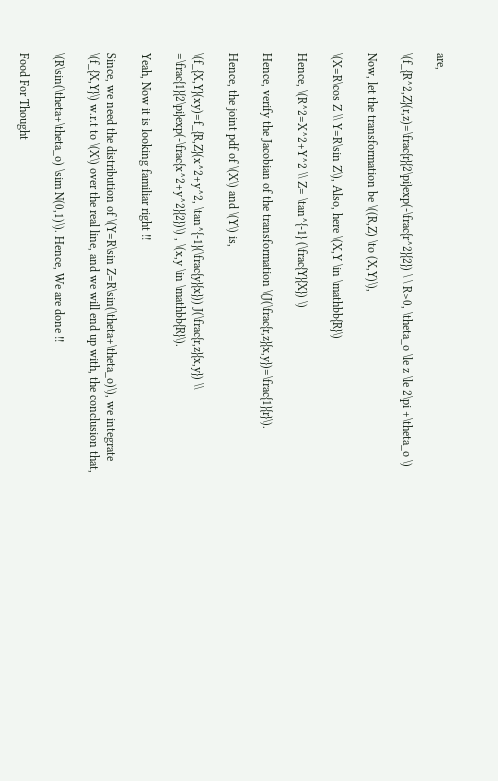are,

\(f_{R^2,Z}(r,z)=\frac{r}{2\pi}exp(-\frac{r^2}{2}) \ \ R>0, \theta_o \le z \le 2\pi +\theta_o \)

Now, let the transformation be \((R,Z) \to (X,Y)\),

\(X=R\cos Z \\ Y=R\sin Z\), Also, here \(X,Y \in \mathbb{R}\)

Hence, \(R^2=X^2+Y^2 \\ Z= \tan^{-1} (\frac{Y}{X}) \)

Hence, verify the Jacobian of the transformation \(J(\frac{r,z}{x,y})=\frac{1}{r}\).

Hence, the joint pdf of \(X\) and \(Y\) is,

\(f_{X,Y}(xy)=f_{R,Z}(x^2+y^2, \tan^{-1}(\frac{y}{x})) J(\frac{r,z}{x,y}) \\ =\frac{1}{2\pi}exp(-\frac{x^2+y^2}{2})\) , \(x,y \in \mathbb{R}\).

Yeah, Now it is looking familiar right !!

Since, we need the distribution of \(Y=R\sin Z=R\sin(\theta+\theta_o)\), we integrate \(f_{X,Y}\) w.r.t to \(X\) over the real line, and we will end up with, the conclusion that,

\(R\sin(\theta+\theta_o) \sim N(0,1)\). Hence, We are done !!

Food For Thought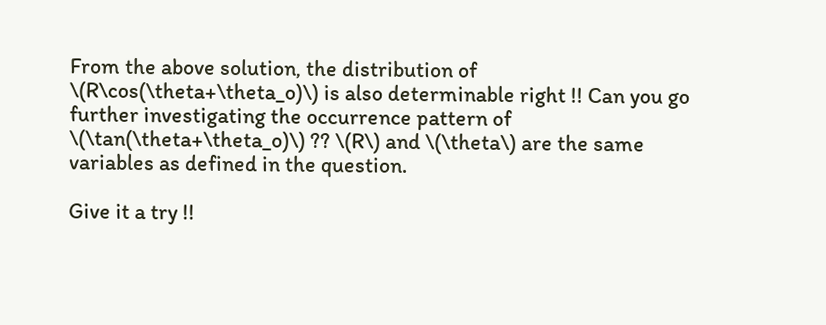From the above solution, the distribution of \(R\cos(\theta+\theta_o)\) is also determinable right !! Can you go further investigating the occurrence pattern of \(\tan(\theta+\theta_o)\) ?? \(R\) and \(\theta\) are the same variables as defined in the question.

Give it a try !!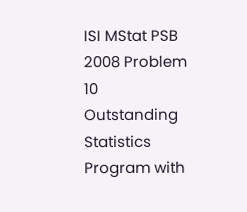ISI MStat PSB 2008 Problem 10
Outstanding Statistics Program with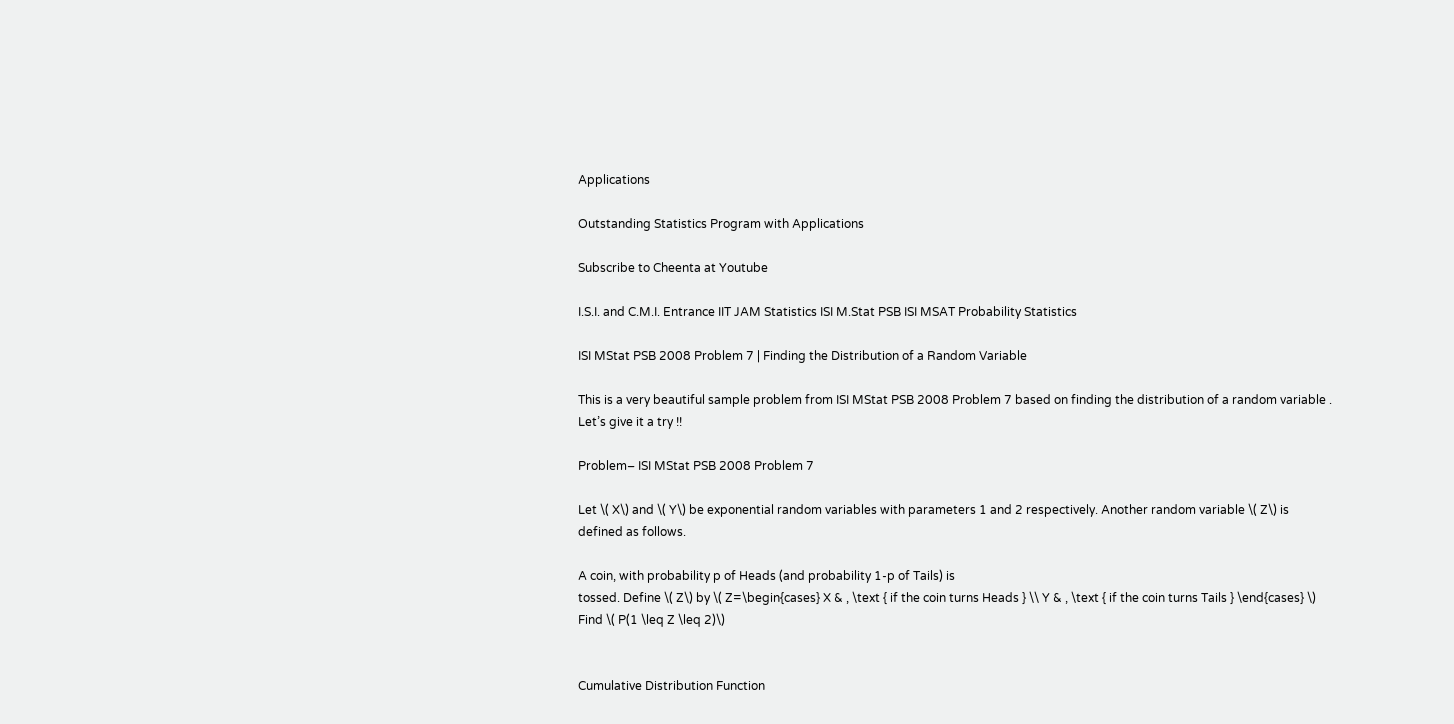Applications

Outstanding Statistics Program with Applications

Subscribe to Cheenta at Youtube

I.S.I. and C.M.I. Entrance IIT JAM Statistics ISI M.Stat PSB ISI MSAT Probability Statistics

ISI MStat PSB 2008 Problem 7 | Finding the Distribution of a Random Variable

This is a very beautiful sample problem from ISI MStat PSB 2008 Problem 7 based on finding the distribution of a random variable . Let’s give it a try !!

Problem– ISI MStat PSB 2008 Problem 7

Let \( X\) and \( Y\) be exponential random variables with parameters 1 and 2 respectively. Another random variable \( Z\) is defined as follows.

A coin, with probability p of Heads (and probability 1-p of Tails) is
tossed. Define \( Z\) by \( Z=\begin{cases} X & , \text { if the coin turns Heads } \\ Y & , \text { if the coin turns Tails } \end{cases} \)
Find \( P(1 \leq Z \leq 2)\)


Cumulative Distribution Function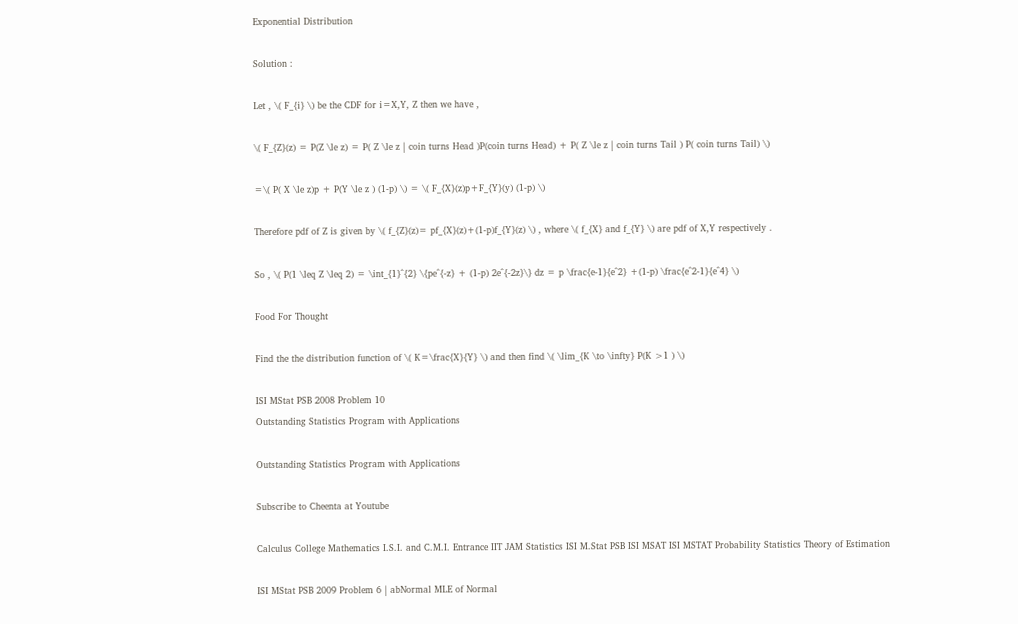Exponential Distribution

Solution :

Let , \( F_{i} \) be the CDF for i=X,Y, Z then we have ,

\( F_{Z}(z) = P(Z \le z) = P( Z \le z | coin turns Head )P(coin turns Head) + P( Z \le z | coin turns Tail ) P( coin turns Tail) \)

=\( P( X \le z)p + P(Y \le z ) (1-p) \) = \( F_{X}(z)p+F_{Y}(y) (1-p) \)

Therefore pdf of Z is given by \( f_{Z}(z)= pf_{X}(z)+(1-p)f_{Y}(z) \) , where \( f_{X} and f_{Y} \) are pdf of X,Y respectively .

So , \( P(1 \leq Z \leq 2) = \int_{1}^{2} \{pe^{-z} + (1-p) 2e^{-2z}\} dz = p \frac{e-1}{e^2} +(1-p) \frac{e^2-1}{e^4} \)

Food For Thought

Find the the distribution function of \( K=\frac{X}{Y} \) and then find \( \lim_{K \to \infty} P(K >1 ) \)

ISI MStat PSB 2008 Problem 10
Outstanding Statistics Program with Applications

Outstanding Statistics Program with Applications

Subscribe to Cheenta at Youtube

Calculus College Mathematics I.S.I. and C.M.I. Entrance IIT JAM Statistics ISI M.Stat PSB ISI MSAT ISI MSTAT Probability Statistics Theory of Estimation

ISI MStat PSB 2009 Problem 6 | abNormal MLE of Normal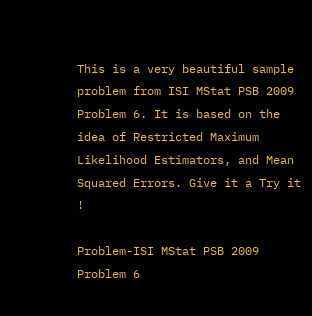This is a very beautiful sample problem from ISI MStat PSB 2009 Problem 6. It is based on the idea of Restricted Maximum Likelihood Estimators, and Mean Squared Errors. Give it a Try it !

Problem-ISI MStat PSB 2009 Problem 6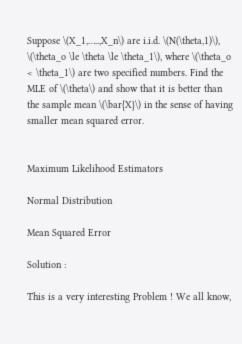Suppose \(X_1,…..,X_n\) are i.i.d. \(N(\theta,1)\), \(\theta_o \le \theta \le \theta_1\), where \(\theta_o < \theta_1\) are two specified numbers. Find the MLE of \(\theta\) and show that it is better than the sample mean \(\bar{X}\) in the sense of having smaller mean squared error.


Maximum Likelihood Estimators

Normal Distribution

Mean Squared Error

Solution :

This is a very interesting Problem ! We all know,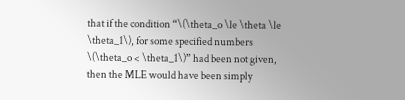that if the condition “\(\theta_o \le \theta \le \theta_1\), for some specified numbers \(\theta_o < \theta_1\)” had been not given, then the MLE would have been simply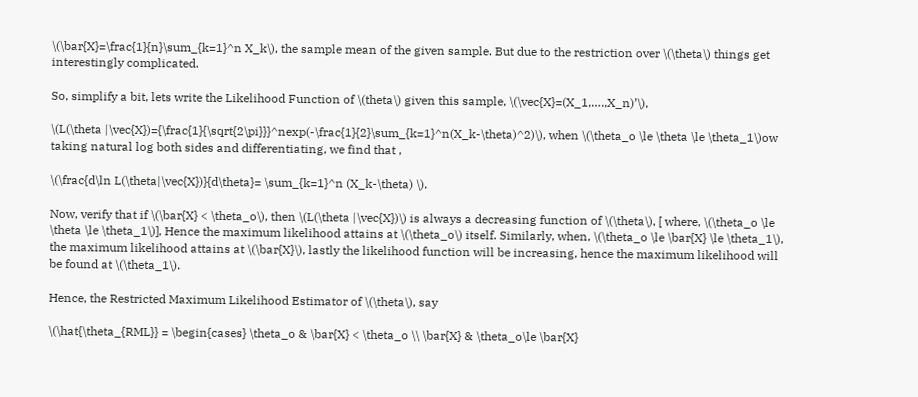\(\bar{X}=\frac{1}{n}\sum_{k=1}^n X_k\), the sample mean of the given sample. But due to the restriction over \(\theta\) things get interestingly complicated.

So, simplify a bit, lets write the Likelihood Function of \(theta\) given this sample, \(\vec{X}=(X_1,….,X_n)’\),

\(L(\theta |\vec{X})={\frac{1}{\sqrt{2\pi}}}^nexp(-\frac{1}{2}\sum_{k=1}^n(X_k-\theta)^2)\), when \(\theta_o \le \theta \le \theta_1\)ow taking natural log both sides and differentiating, we find that ,

\(\frac{d\ln L(\theta|\vec{X})}{d\theta}= \sum_{k=1}^n (X_k-\theta) \).

Now, verify that if \(\bar{X} < \theta_o\), then \(L(\theta |\vec{X})\) is always a decreasing function of \(\theta\), [ where, \(\theta_o \le \theta \le \theta_1\)], Hence the maximum likelihood attains at \(\theta_o\) itself. Similarly, when, \(\theta_o \le \bar{X} \le \theta_1\), the maximum likelihood attains at \(\bar{X}\), lastly the likelihood function will be increasing, hence the maximum likelihood will be found at \(\theta_1\).

Hence, the Restricted Maximum Likelihood Estimator of \(\theta\), say

\(\hat{\theta_{RML}} = \begin{cases} \theta_o & \bar{X} < \theta_o \\ \bar{X} & \theta_o\le \bar{X}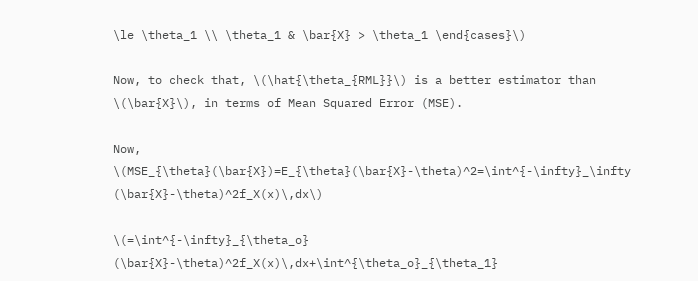\le \theta_1 \\ \theta_1 & \bar{X} > \theta_1 \end{cases}\)

Now, to check that, \(\hat{\theta_{RML}}\) is a better estimator than \(\bar{X}\), in terms of Mean Squared Error (MSE).

Now, \(MSE_{\theta}(\bar{X})=E_{\theta}(\bar{X}-\theta)^2=\int^{-\infty}_\infty (\bar{X}-\theta)^2f_X(x)\,dx\)

\(=\int^{-\infty}_{\theta_o} (\bar{X}-\theta)^2f_X(x)\,dx+\int^{\theta_o}_{\theta_1}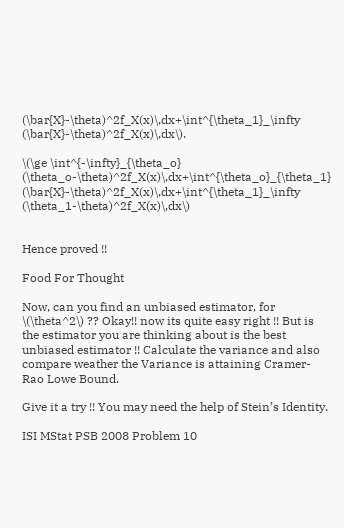(\bar{X}-\theta)^2f_X(x)\,dx+\int^{\theta_1}_\infty (\bar{X}-\theta)^2f_X(x)\,dx\).

\(\ge \int^{-\infty}_{\theta_o} (\theta_o-\theta)^2f_X(x)\,dx+\int^{\theta_o}_{\theta_1} (\bar{X}-\theta)^2f_X(x)\,dx+\int^{\theta_1}_\infty (\theta_1-\theta)^2f_X(x)\,dx\)


Hence proved !!

Food For Thought

Now, can you find an unbiased estimator, for \(\theta^2\) ?? Okay!! now its quite easy right !! But is the estimator you are thinking about is the best unbiased estimator !! Calculate the variance and also compare weather the Variance is attaining Cramer-Rao Lowe Bound.

Give it a try !! You may need the help of Stein’s Identity.

ISI MStat PSB 2008 Problem 10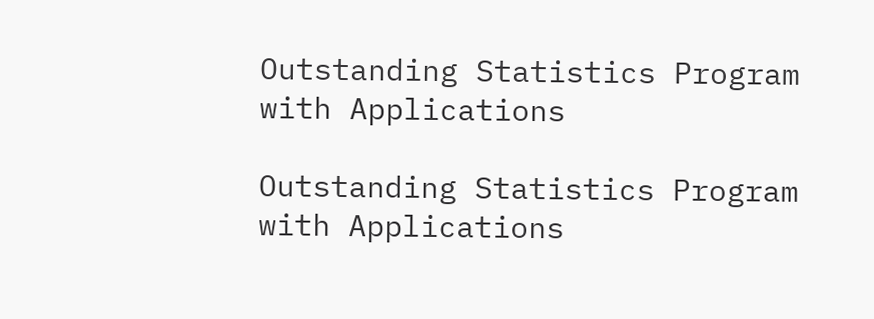Outstanding Statistics Program with Applications

Outstanding Statistics Program with Applications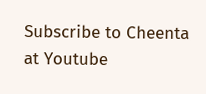Subscribe to Cheenta at Youtube